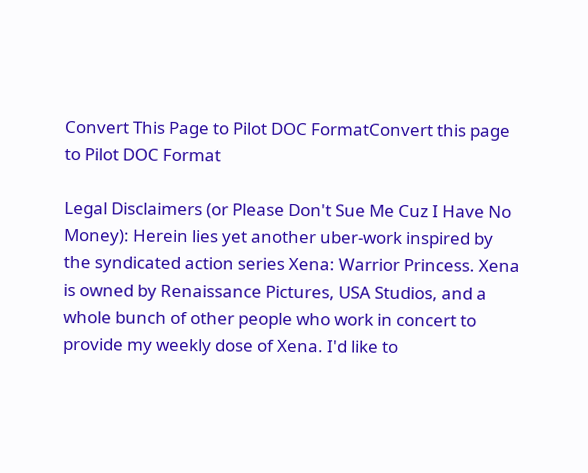Convert This Page to Pilot DOC FormatConvert this page to Pilot DOC Format

Legal Disclaimers (or Please Don't Sue Me Cuz I Have No Money): Herein lies yet another uber-work inspired by the syndicated action series Xena: Warrior Princess. Xena is owned by Renaissance Pictures, USA Studios, and a whole bunch of other people who work in concert to provide my weekly dose of Xena. I'd like to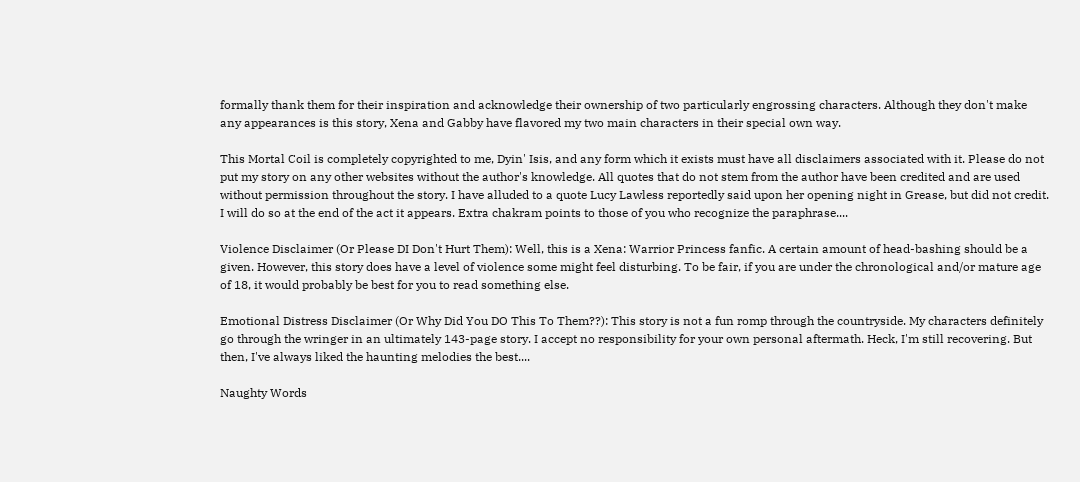formally thank them for their inspiration and acknowledge their ownership of two particularly engrossing characters. Although they don't make any appearances is this story, Xena and Gabby have flavored my two main characters in their special own way.

This Mortal Coil is completely copyrighted to me, Dyin' Isis, and any form which it exists must have all disclaimers associated with it. Please do not put my story on any other websites without the author's knowledge. All quotes that do not stem from the author have been credited and are used without permission throughout the story. I have alluded to a quote Lucy Lawless reportedly said upon her opening night in Grease, but did not credit. I will do so at the end of the act it appears. Extra chakram points to those of you who recognize the paraphrase....

Violence Disclaimer (Or Please DI Don't Hurt Them): Well, this is a Xena: Warrior Princess fanfic. A certain amount of head-bashing should be a given. However, this story does have a level of violence some might feel disturbing. To be fair, if you are under the chronological and/or mature age of 18, it would probably be best for you to read something else.

Emotional Distress Disclaimer (Or Why Did You DO This To Them??): This story is not a fun romp through the countryside. My characters definitely go through the wringer in an ultimately 143-page story. I accept no responsibility for your own personal aftermath. Heck, I'm still recovering. But then, I've always liked the haunting melodies the best....

Naughty Words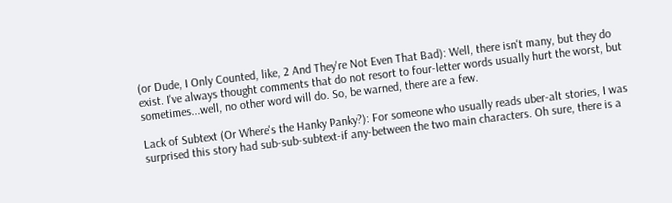(or Dude, I Only Counted, like, 2 And They're Not Even That Bad): Well, there isn't many, but they do exist. I've always thought comments that do not resort to four-letter words usually hurt the worst, but sometimes...well, no other word will do. So, be warned, there are a few.

Lack of Subtext (Or Where's the Hanky Panky?): For someone who usually reads uber-alt stories, I was surprised this story had sub-sub-subtext-if any-between the two main characters. Oh sure, there is a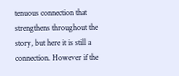tenuous connection that strengthens throughout the story, but here it is still a connection. However if the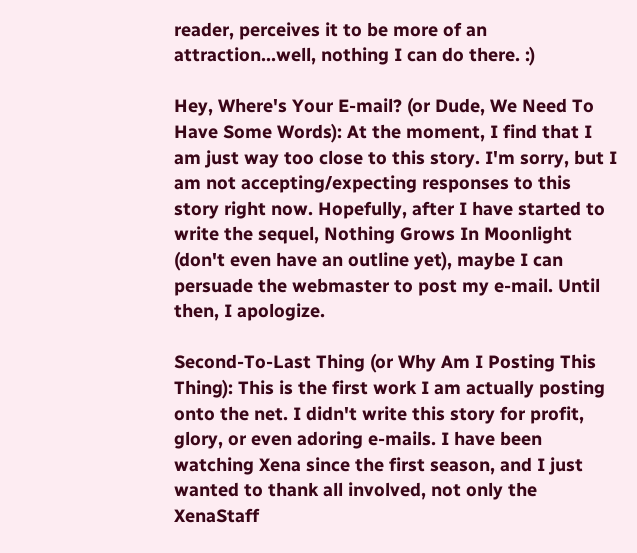reader, perceives it to be more of an attraction...well, nothing I can do there. :)

Hey, Where's Your E-mail? (or Dude, We Need To Have Some Words): At the moment, I find that I am just way too close to this story. I'm sorry, but I am not accepting/expecting responses to this story right now. Hopefully, after I have started to write the sequel, Nothing Grows In Moonlight (don't even have an outline yet), maybe I can persuade the webmaster to post my e-mail. Until then, I apologize.

Second-To-Last Thing (or Why Am I Posting This Thing): This is the first work I am actually posting onto the net. I didn't write this story for profit, glory, or even adoring e-mails. I have been watching Xena since the first season, and I just wanted to thank all involved, not only the XenaStaff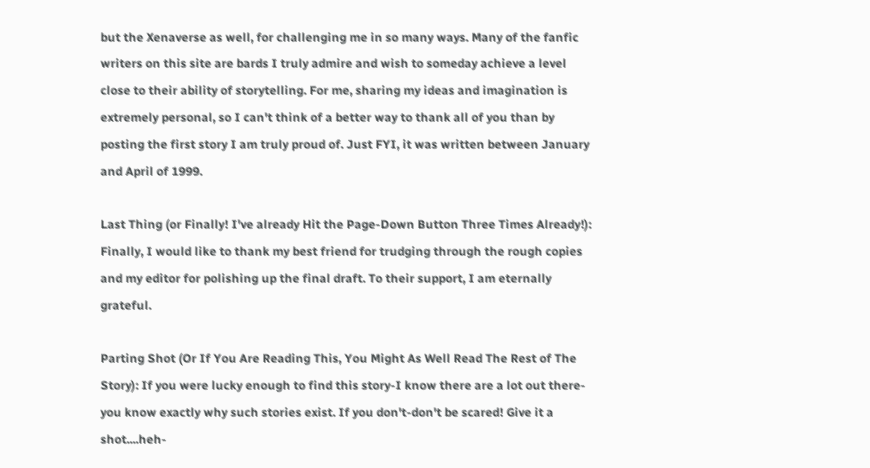but the Xenaverse as well, for challenging me in so many ways. Many of the fanfic writers on this site are bards I truly admire and wish to someday achieve a level close to their ability of storytelling. For me, sharing my ideas and imagination is extremely personal, so I can't think of a better way to thank all of you than by posting the first story I am truly proud of. Just FYI, it was written between January and April of 1999.

Last Thing (or Finally! I've already Hit the Page-Down Button Three Times Already!): Finally, I would like to thank my best friend for trudging through the rough copies and my editor for polishing up the final draft. To their support, I am eternally grateful.

Parting Shot (Or If You Are Reading This, You Might As Well Read The Rest of The Story): If you were lucky enough to find this story-I know there are a lot out there-you know exactly why such stories exist. If you don't-don't be scared! Give it a shot....heh-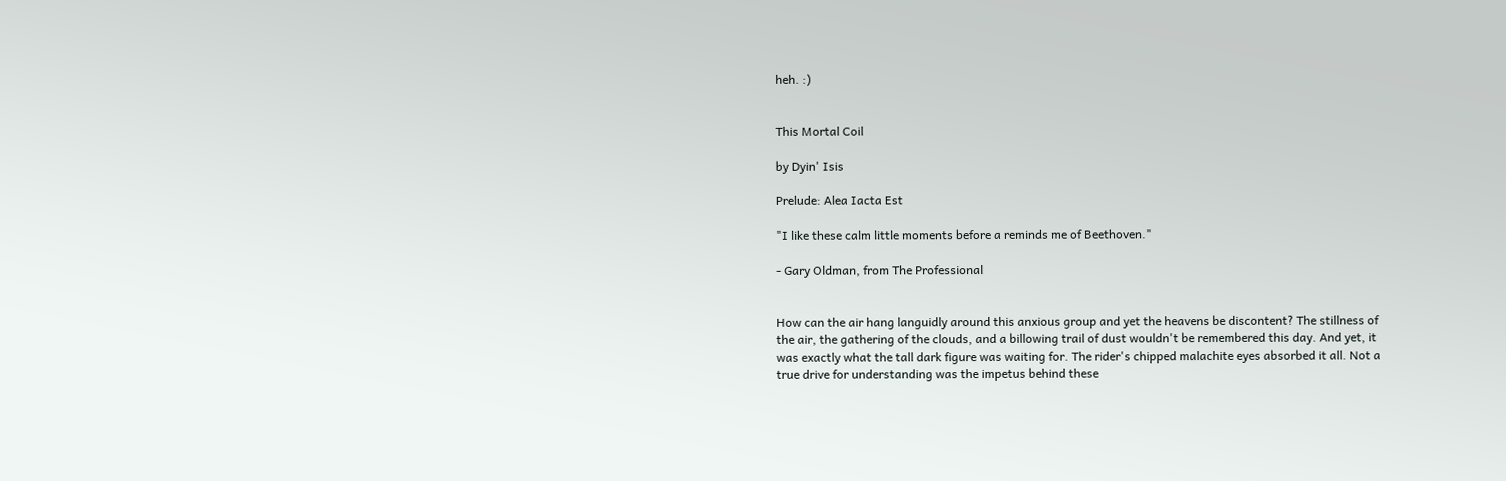heh. :)


This Mortal Coil

by Dyin' Isis

Prelude: Alea Iacta Est

"I like these calm little moments before a reminds me of Beethoven."

- Gary Oldman, from The Professional


How can the air hang languidly around this anxious group and yet the heavens be discontent? The stillness of the air, the gathering of the clouds, and a billowing trail of dust wouldn't be remembered this day. And yet, it was exactly what the tall dark figure was waiting for. The rider's chipped malachite eyes absorbed it all. Not a true drive for understanding was the impetus behind these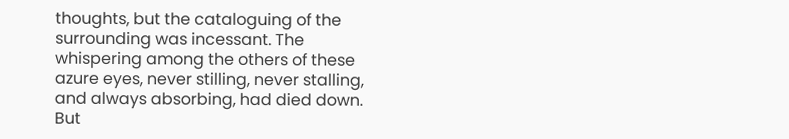thoughts, but the cataloguing of the surrounding was incessant. The whispering among the others of these azure eyes, never stilling, never stalling, and always absorbing, had died down. But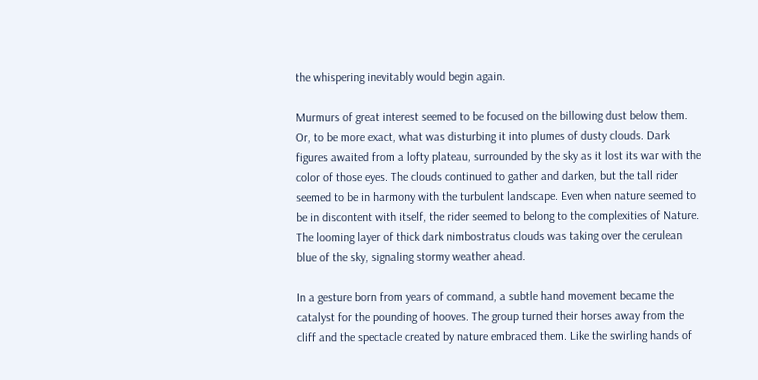the whispering inevitably would begin again.

Murmurs of great interest seemed to be focused on the billowing dust below them. Or, to be more exact, what was disturbing it into plumes of dusty clouds. Dark figures awaited from a lofty plateau, surrounded by the sky as it lost its war with the color of those eyes. The clouds continued to gather and darken, but the tall rider seemed to be in harmony with the turbulent landscape. Even when nature seemed to be in discontent with itself, the rider seemed to belong to the complexities of Nature. The looming layer of thick dark nimbostratus clouds was taking over the cerulean blue of the sky, signaling stormy weather ahead.

In a gesture born from years of command, a subtle hand movement became the catalyst for the pounding of hooves. The group turned their horses away from the cliff and the spectacle created by nature embraced them. Like the swirling hands of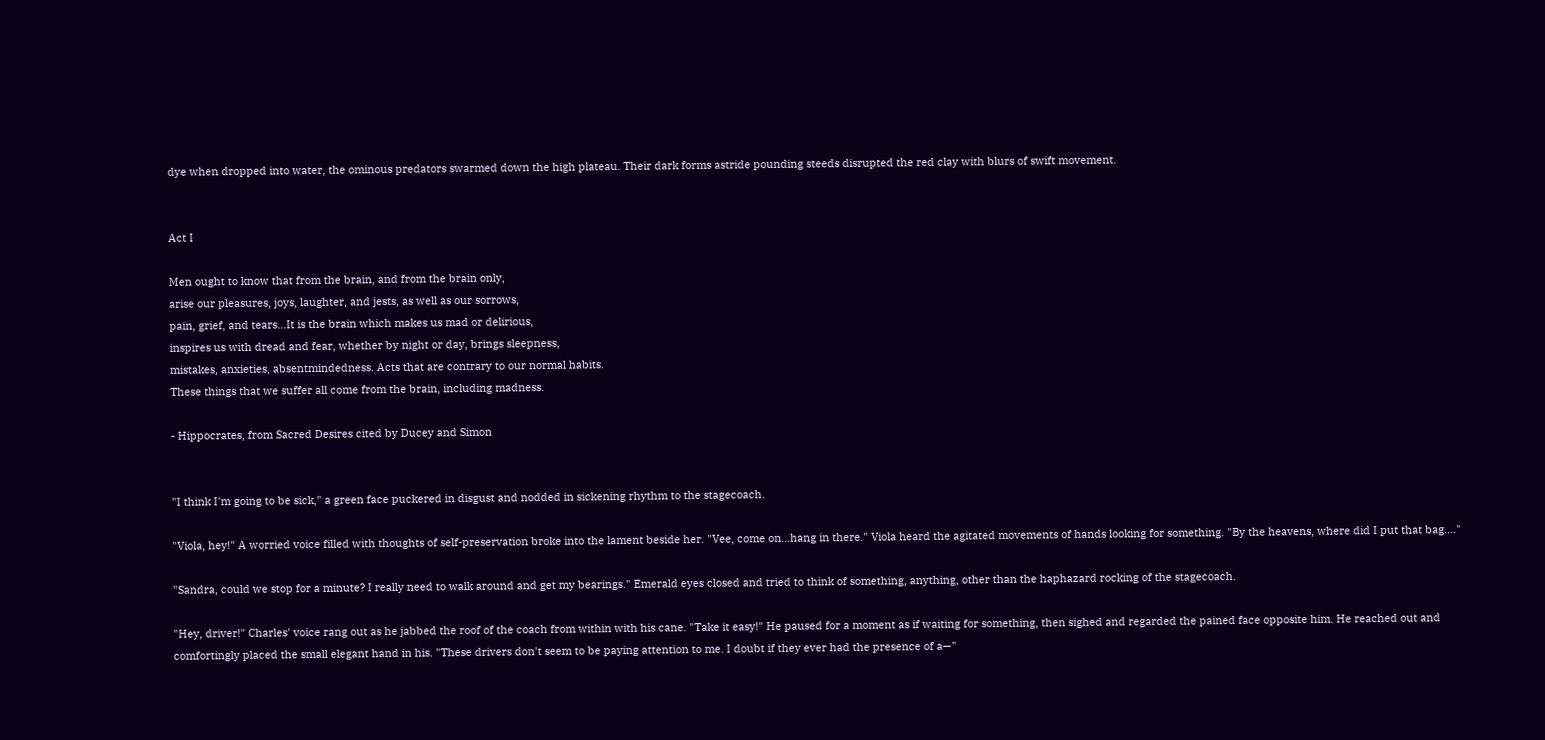dye when dropped into water, the ominous predators swarmed down the high plateau. Their dark forms astride pounding steeds disrupted the red clay with blurs of swift movement.


Act I

Men ought to know that from the brain, and from the brain only,
arise our pleasures, joys, laughter, and jests, as well as our sorrows,
pain, grief, and tears...It is the brain which makes us mad or delirious,
inspires us with dread and fear, whether by night or day, brings sleepness,
mistakes, anxieties, absentmindedness. Acts that are contrary to our normal habits.
These things that we suffer all come from the brain, including madness.

- Hippocrates, from Sacred Desires cited by Ducey and Simon


"I think I'm going to be sick," a green face puckered in disgust and nodded in sickening rhythm to the stagecoach.

"Viola, hey!" A worried voice filled with thoughts of self-preservation broke into the lament beside her. "Vee, come on...hang in there." Viola heard the agitated movements of hands looking for something. "By the heavens, where did I put that bag...."

"Sandra, could we stop for a minute? I really need to walk around and get my bearings." Emerald eyes closed and tried to think of something, anything, other than the haphazard rocking of the stagecoach.

"Hey, driver!" Charles' voice rang out as he jabbed the roof of the coach from within with his cane. "Take it easy!" He paused for a moment as if waiting for something, then sighed and regarded the pained face opposite him. He reached out and comfortingly placed the small elegant hand in his. "These drivers don't seem to be paying attention to me. I doubt if they ever had the presence of a—"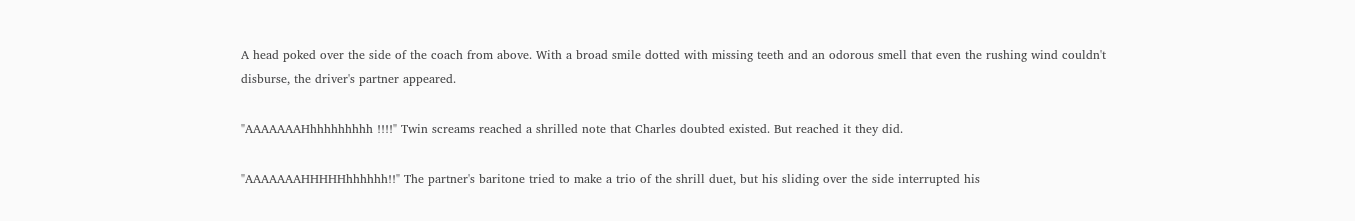A head poked over the side of the coach from above. With a broad smile dotted with missing teeth and an odorous smell that even the rushing wind couldn't disburse, the driver's partner appeared.

"AAAAAAAHhhhhhhhhh !!!!" Twin screams reached a shrilled note that Charles doubted existed. But reached it they did.

"AAAAAAAHHHHHhhhhhh!!" The partner's baritone tried to make a trio of the shrill duet, but his sliding over the side interrupted his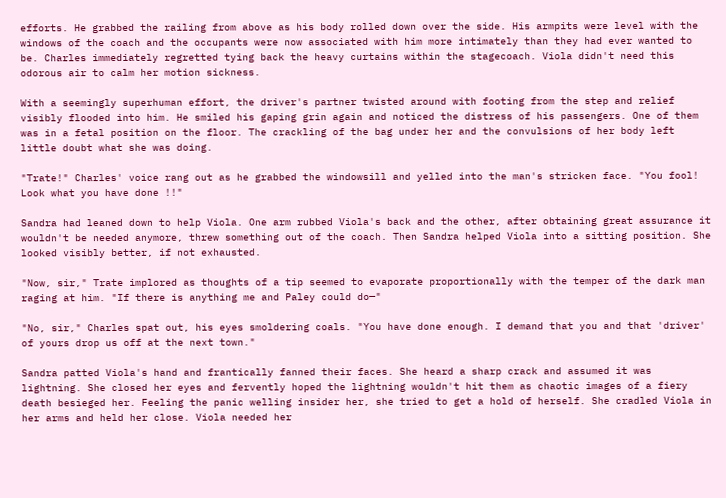efforts. He grabbed the railing from above as his body rolled down over the side. His armpits were level with the windows of the coach and the occupants were now associated with him more intimately than they had ever wanted to be. Charles immediately regretted tying back the heavy curtains within the stagecoach. Viola didn't need this odorous air to calm her motion sickness.

With a seemingly superhuman effort, the driver's partner twisted around with footing from the step and relief visibly flooded into him. He smiled his gaping grin again and noticed the distress of his passengers. One of them was in a fetal position on the floor. The crackling of the bag under her and the convulsions of her body left little doubt what she was doing.

"Trate!" Charles' voice rang out as he grabbed the windowsill and yelled into the man's stricken face. "You fool! Look what you have done !!"

Sandra had leaned down to help Viola. One arm rubbed Viola's back and the other, after obtaining great assurance it wouldn't be needed anymore, threw something out of the coach. Then Sandra helped Viola into a sitting position. She looked visibly better, if not exhausted.

"Now, sir," Trate implored as thoughts of a tip seemed to evaporate proportionally with the temper of the dark man raging at him. "If there is anything me and Paley could do—"

"No, sir," Charles spat out, his eyes smoldering coals. "You have done enough. I demand that you and that 'driver' of yours drop us off at the next town."

Sandra patted Viola's hand and frantically fanned their faces. She heard a sharp crack and assumed it was lightning. She closed her eyes and fervently hoped the lightning wouldn't hit them as chaotic images of a fiery death besieged her. Feeling the panic welling insider her, she tried to get a hold of herself. She cradled Viola in her arms and held her close. Viola needed her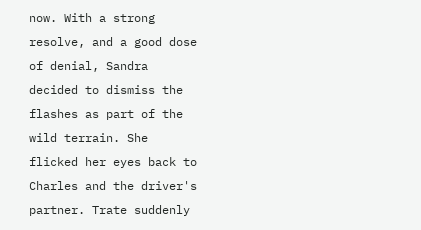now. With a strong resolve, and a good dose of denial, Sandra decided to dismiss the flashes as part of the wild terrain. She flicked her eyes back to Charles and the driver's partner. Trate suddenly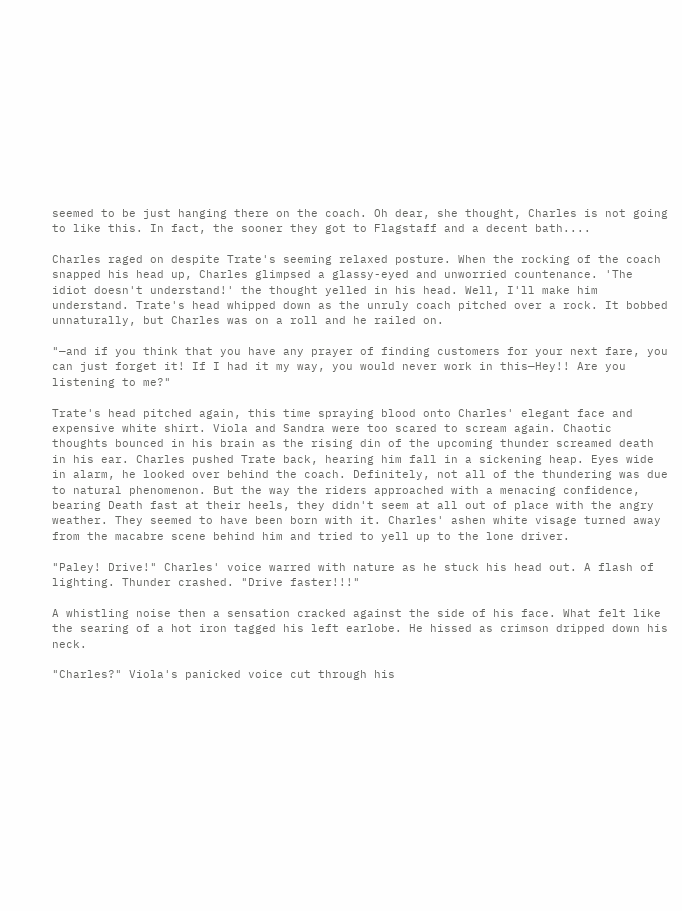seemed to be just hanging there on the coach. Oh dear, she thought, Charles is not going to like this. In fact, the sooner they got to Flagstaff and a decent bath....

Charles raged on despite Trate's seeming relaxed posture. When the rocking of the coach snapped his head up, Charles glimpsed a glassy-eyed and unworried countenance. 'The idiot doesn't understand!' the thought yelled in his head. Well, I'll make him understand. Trate's head whipped down as the unruly coach pitched over a rock. It bobbed unnaturally, but Charles was on a roll and he railed on.

"—and if you think that you have any prayer of finding customers for your next fare, you can just forget it! If I had it my way, you would never work in this—Hey!! Are you listening to me?"

Trate's head pitched again, this time spraying blood onto Charles' elegant face and expensive white shirt. Viola and Sandra were too scared to scream again. Chaotic thoughts bounced in his brain as the rising din of the upcoming thunder screamed death in his ear. Charles pushed Trate back, hearing him fall in a sickening heap. Eyes wide in alarm, he looked over behind the coach. Definitely, not all of the thundering was due to natural phenomenon. But the way the riders approached with a menacing confidence, bearing Death fast at their heels, they didn't seem at all out of place with the angry weather. They seemed to have been born with it. Charles' ashen white visage turned away from the macabre scene behind him and tried to yell up to the lone driver.

"Paley! Drive!" Charles' voice warred with nature as he stuck his head out. A flash of lighting. Thunder crashed. "Drive faster!!!"

A whistling noise then a sensation cracked against the side of his face. What felt like the searing of a hot iron tagged his left earlobe. He hissed as crimson dripped down his neck.

"Charles?" Viola's panicked voice cut through his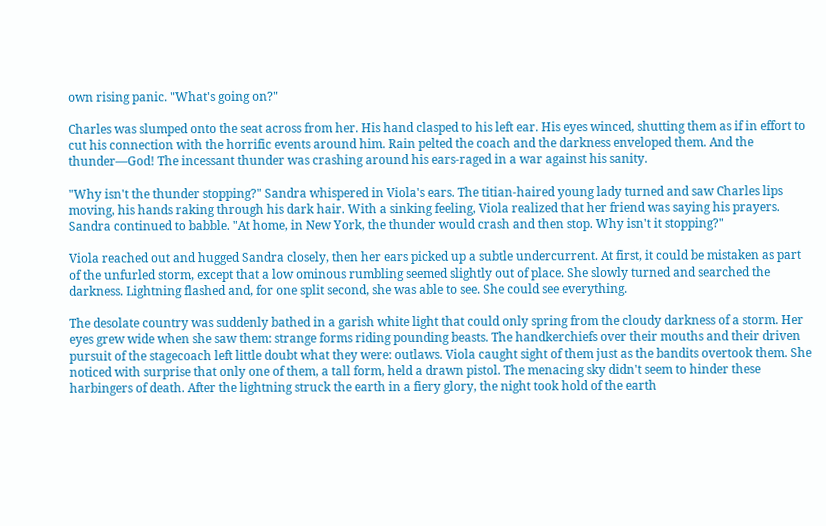own rising panic. "What's going on?"

Charles was slumped onto the seat across from her. His hand clasped to his left ear. His eyes winced, shutting them as if in effort to cut his connection with the horrific events around him. Rain pelted the coach and the darkness enveloped them. And the thunder—God! The incessant thunder was crashing around his ears-raged in a war against his sanity.

"Why isn't the thunder stopping?" Sandra whispered in Viola's ears. The titian-haired young lady turned and saw Charles lips moving, his hands raking through his dark hair. With a sinking feeling, Viola realized that her friend was saying his prayers. Sandra continued to babble. "At home, in New York, the thunder would crash and then stop. Why isn't it stopping?"

Viola reached out and hugged Sandra closely, then her ears picked up a subtle undercurrent. At first, it could be mistaken as part of the unfurled storm, except that a low ominous rumbling seemed slightly out of place. She slowly turned and searched the darkness. Lightning flashed and, for one split second, she was able to see. She could see everything.

The desolate country was suddenly bathed in a garish white light that could only spring from the cloudy darkness of a storm. Her eyes grew wide when she saw them: strange forms riding pounding beasts. The handkerchiefs over their mouths and their driven pursuit of the stagecoach left little doubt what they were: outlaws. Viola caught sight of them just as the bandits overtook them. She noticed with surprise that only one of them, a tall form, held a drawn pistol. The menacing sky didn't seem to hinder these harbingers of death. After the lightning struck the earth in a fiery glory, the night took hold of the earth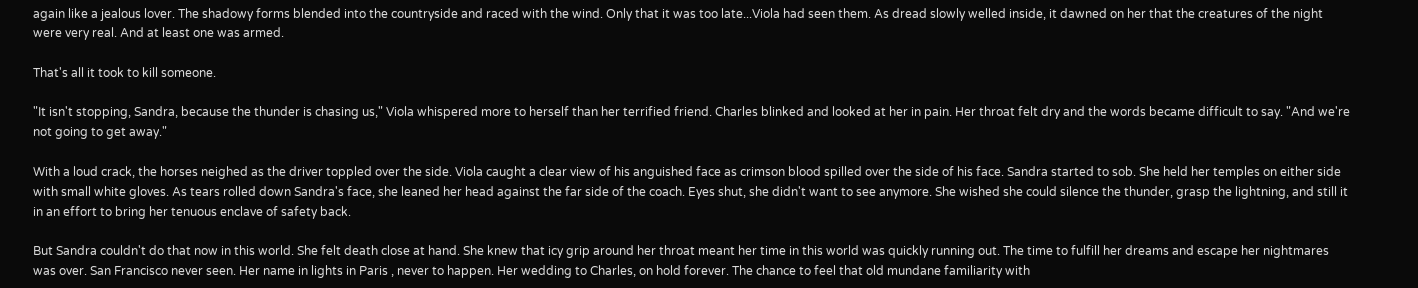again like a jealous lover. The shadowy forms blended into the countryside and raced with the wind. Only that it was too late...Viola had seen them. As dread slowly welled inside, it dawned on her that the creatures of the night were very real. And at least one was armed.

That's all it took to kill someone.

"It isn't stopping, Sandra, because the thunder is chasing us," Viola whispered more to herself than her terrified friend. Charles blinked and looked at her in pain. Her throat felt dry and the words became difficult to say. "And we're not going to get away."

With a loud crack, the horses neighed as the driver toppled over the side. Viola caught a clear view of his anguished face as crimson blood spilled over the side of his face. Sandra started to sob. She held her temples on either side with small white gloves. As tears rolled down Sandra's face, she leaned her head against the far side of the coach. Eyes shut, she didn't want to see anymore. She wished she could silence the thunder, grasp the lightning, and still it in an effort to bring her tenuous enclave of safety back.

But Sandra couldn't do that now in this world. She felt death close at hand. She knew that icy grip around her throat meant her time in this world was quickly running out. The time to fulfill her dreams and escape her nightmares was over. San Francisco never seen. Her name in lights in Paris , never to happen. Her wedding to Charles, on hold forever. The chance to feel that old mundane familiarity with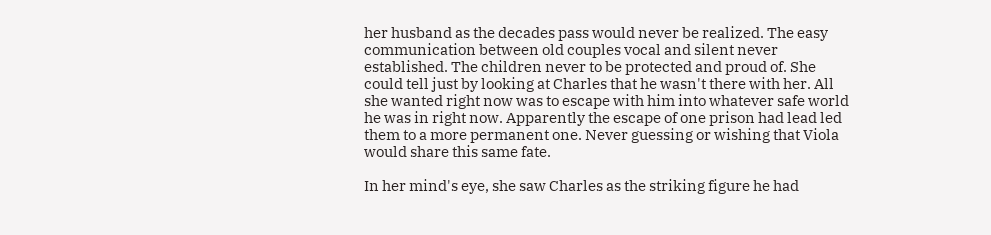her husband as the decades pass would never be realized. The easy communication between old couples vocal and silent never established. The children never to be protected and proud of. She could tell just by looking at Charles that he wasn't there with her. All she wanted right now was to escape with him into whatever safe world he was in right now. Apparently the escape of one prison had lead led them to a more permanent one. Never guessing or wishing that Viola would share this same fate.

In her mind's eye, she saw Charles as the striking figure he had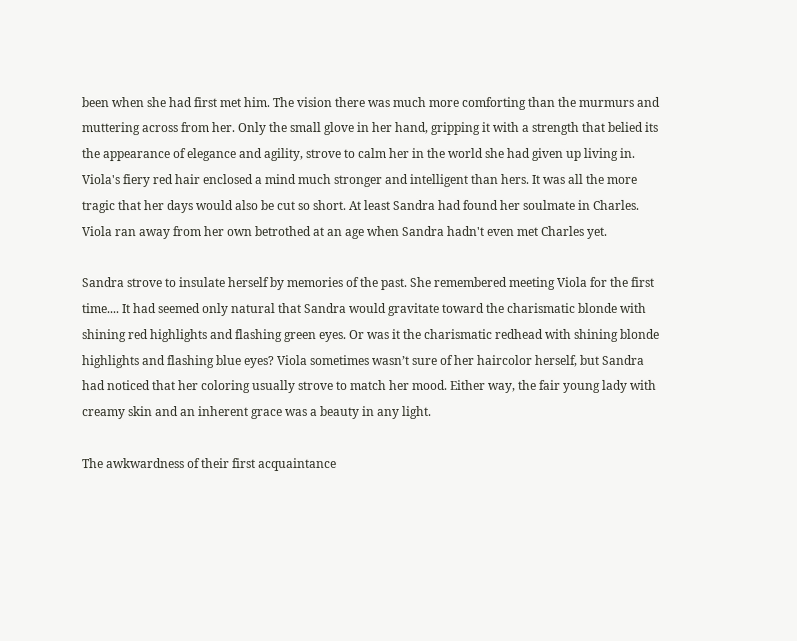been when she had first met him. The vision there was much more comforting than the murmurs and muttering across from her. Only the small glove in her hand, gripping it with a strength that belied its the appearance of elegance and agility, strove to calm her in the world she had given up living in. Viola's fiery red hair enclosed a mind much stronger and intelligent than hers. It was all the more tragic that her days would also be cut so short. At least Sandra had found her soulmate in Charles. Viola ran away from her own betrothed at an age when Sandra hadn't even met Charles yet.

Sandra strove to insulate herself by memories of the past. She remembered meeting Viola for the first time.... It had seemed only natural that Sandra would gravitate toward the charismatic blonde with shining red highlights and flashing green eyes. Or was it the charismatic redhead with shining blonde highlights and flashing blue eyes? Viola sometimes wasn’t sure of her haircolor herself, but Sandra had noticed that her coloring usually strove to match her mood. Either way, the fair young lady with creamy skin and an inherent grace was a beauty in any light.

The awkwardness of their first acquaintance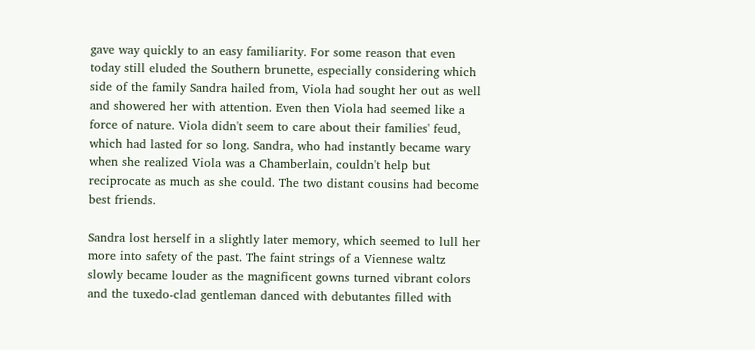gave way quickly to an easy familiarity. For some reason that even today still eluded the Southern brunette, especially considering which side of the family Sandra hailed from, Viola had sought her out as well and showered her with attention. Even then Viola had seemed like a force of nature. Viola didn't seem to care about their families' feud, which had lasted for so long. Sandra, who had instantly became wary when she realized Viola was a Chamberlain, couldn't help but reciprocate as much as she could. The two distant cousins had become best friends.

Sandra lost herself in a slightly later memory, which seemed to lull her more into safety of the past. The faint strings of a Viennese waltz slowly became louder as the magnificent gowns turned vibrant colors and the tuxedo-clad gentleman danced with debutantes filled with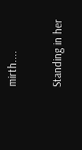mirth....


Standing in her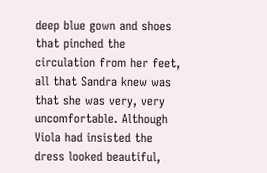deep blue gown and shoes that pinched the circulation from her feet, all that Sandra knew was that she was very, very uncomfortable. Although Viola had insisted the dress looked beautiful,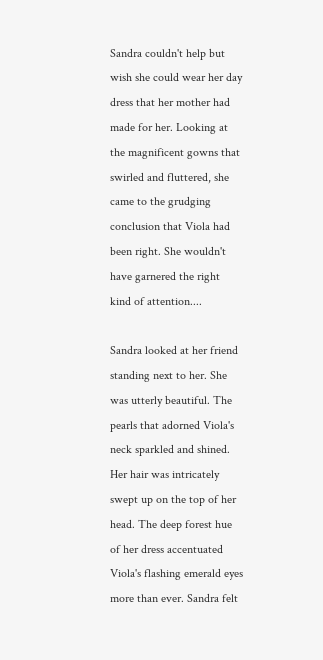Sandra couldn't help but wish she could wear her day dress that her mother had made for her. Looking at the magnificent gowns that swirled and fluttered, she came to the grudging conclusion that Viola had been right. She wouldn't have garnered the right kind of attention....

Sandra looked at her friend standing next to her. She was utterly beautiful. The pearls that adorned Viola's neck sparkled and shined. Her hair was intricately swept up on the top of her head. The deep forest hue of her dress accentuated Viola's flashing emerald eyes more than ever. Sandra felt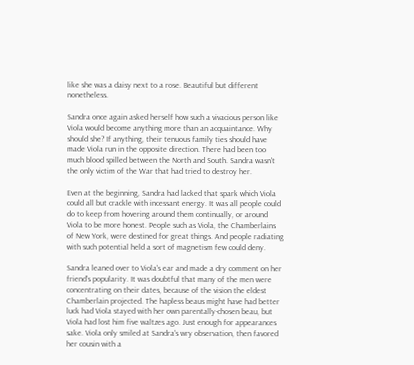like she was a daisy next to a rose. Beautiful but different nonetheless.

Sandra once again asked herself how such a vivacious person like Viola would become anything more than an acquaintance. Why should she? If anything, their tenuous family ties should have made Viola run in the opposite direction. There had been too much blood spilled between the North and South. Sandra wasn't the only victim of the War that had tried to destroy her.

Even at the beginning, Sandra had lacked that spark which Viola could all but crackle with incessant energy. It was all people could do to keep from hovering around them continually, or around Viola to be more honest. People such as Viola, the Chamberlains of New York, were destined for great things. And people radiating with such potential held a sort of magnetism few could deny.

Sandra leaned over to Viola's ear and made a dry comment on her friend’s popularity. It was doubtful that many of the men were concentrating on their dates, because of the vision the eldest Chamberlain projected. The hapless beaus might have had better luck had Viola stayed with her own parentally-chosen beau, but Viola had lost him five waltzes ago. Just enough for appearances sake. Viola only smiled at Sandra's wry observation, then favored her cousin with a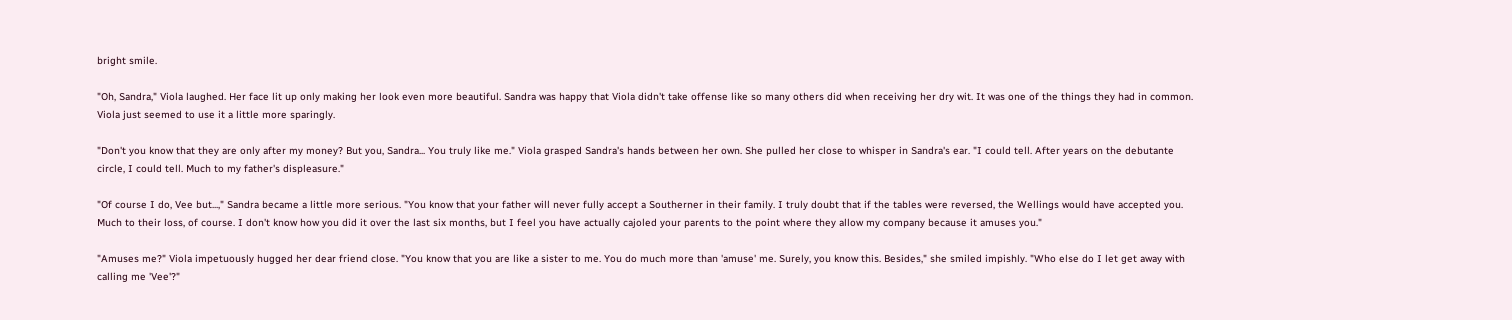bright smile.

"Oh, Sandra," Viola laughed. Her face lit up only making her look even more beautiful. Sandra was happy that Viola didn't take offense like so many others did when receiving her dry wit. It was one of the things they had in common. Viola just seemed to use it a little more sparingly.

"Don't you know that they are only after my money? But you, Sandra... You truly like me." Viola grasped Sandra's hands between her own. She pulled her close to whisper in Sandra's ear. "I could tell. After years on the debutante circle, I could tell. Much to my father's displeasure."

"Of course I do, Vee but...," Sandra became a little more serious. "You know that your father will never fully accept a Southerner in their family. I truly doubt that if the tables were reversed, the Wellings would have accepted you. Much to their loss, of course. I don't know how you did it over the last six months, but I feel you have actually cajoled your parents to the point where they allow my company because it amuses you."

"Amuses me?" Viola impetuously hugged her dear friend close. "You know that you are like a sister to me. You do much more than 'amuse' me. Surely, you know this. Besides," she smiled impishly. "Who else do I let get away with calling me 'Vee'?"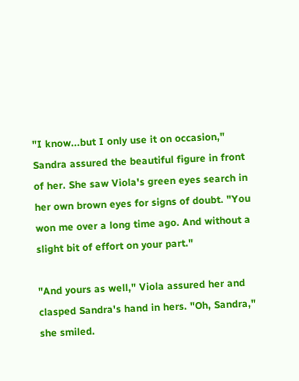"I know...but I only use it on occasion," Sandra assured the beautiful figure in front of her. She saw Viola's green eyes search in her own brown eyes for signs of doubt. "You won me over a long time ago. And without a slight bit of effort on your part."

"And yours as well," Viola assured her and clasped Sandra's hand in hers. "Oh, Sandra," she smiled.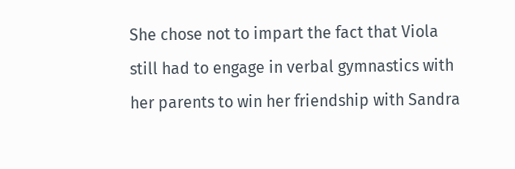She chose not to impart the fact that Viola still had to engage in verbal gymnastics with her parents to win her friendship with Sandra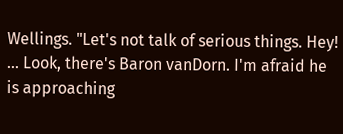Wellings. "Let's not talk of serious things. Hey! ... Look, there's Baron vanDorn. I'm afraid he is approaching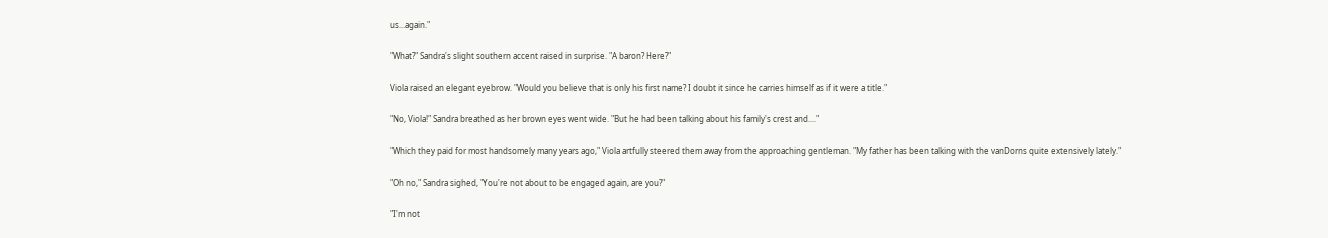us...again."

"What?" Sandra's slight southern accent raised in surprise. "A baron? Here?"

Viola raised an elegant eyebrow. "Would you believe that is only his first name? I doubt it since he carries himself as if it were a title."

"No, Viola!" Sandra breathed as her brown eyes went wide. "But he had been talking about his family's crest and...."

"Which they paid for most handsomely many years ago," Viola artfully steered them away from the approaching gentleman. "My father has been talking with the vanDorns quite extensively lately."

"Oh no," Sandra sighed, "You're not about to be engaged again, are you?"

"I'm not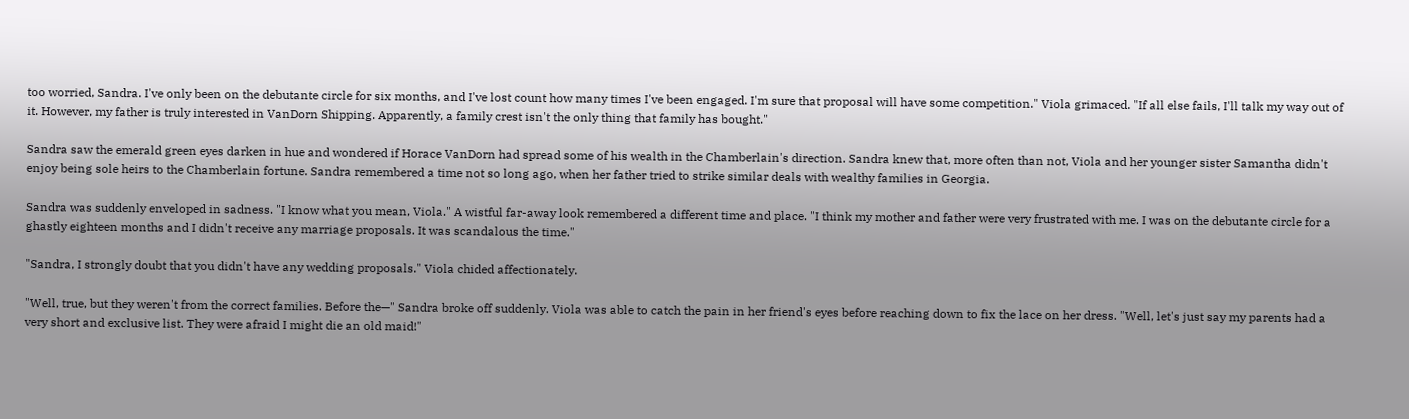too worried, Sandra. I've only been on the debutante circle for six months, and I've lost count how many times I've been engaged. I'm sure that proposal will have some competition." Viola grimaced. "If all else fails, I'll talk my way out of it. However, my father is truly interested in VanDorn Shipping. Apparently, a family crest isn't the only thing that family has bought."

Sandra saw the emerald green eyes darken in hue and wondered if Horace VanDorn had spread some of his wealth in the Chamberlain's direction. Sandra knew that, more often than not, Viola and her younger sister Samantha didn't enjoy being sole heirs to the Chamberlain fortune. Sandra remembered a time not so long ago, when her father tried to strike similar deals with wealthy families in Georgia.

Sandra was suddenly enveloped in sadness. "I know what you mean, Viola." A wistful far-away look remembered a different time and place. "I think my mother and father were very frustrated with me. I was on the debutante circle for a ghastly eighteen months and I didn't receive any marriage proposals. It was scandalous the time."

"Sandra, I strongly doubt that you didn't have any wedding proposals." Viola chided affectionately.

"Well, true, but they weren't from the correct families. Before the—" Sandra broke off suddenly. Viola was able to catch the pain in her friend's eyes before reaching down to fix the lace on her dress. "Well, let's just say my parents had a very short and exclusive list. They were afraid I might die an old maid!"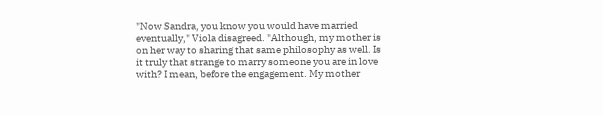"Now Sandra, you know you would have married eventually," Viola disagreed. "Although, my mother is on her way to sharing that same philosophy as well. Is it truly that strange to marry someone you are in love with? I mean, before the engagement. My mother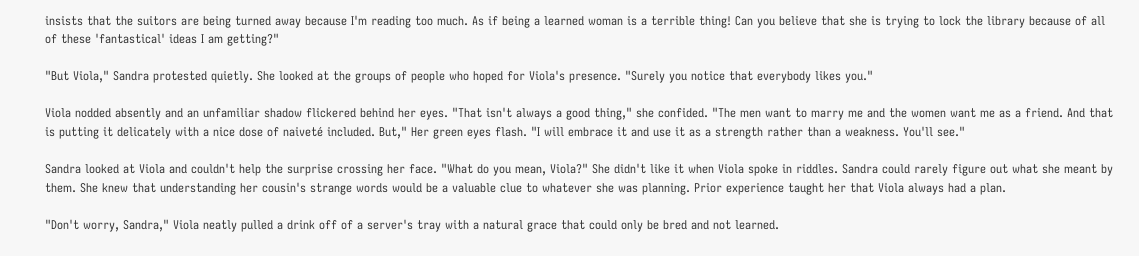insists that the suitors are being turned away because I'm reading too much. As if being a learned woman is a terrible thing! Can you believe that she is trying to lock the library because of all of these 'fantastical' ideas I am getting?"

"But Viola," Sandra protested quietly. She looked at the groups of people who hoped for Viola's presence. "Surely you notice that everybody likes you."

Viola nodded absently and an unfamiliar shadow flickered behind her eyes. "That isn't always a good thing," she confided. "The men want to marry me and the women want me as a friend. And that is putting it delicately with a nice dose of naiveté included. But," Her green eyes flash. "I will embrace it and use it as a strength rather than a weakness. You'll see."

Sandra looked at Viola and couldn't help the surprise crossing her face. "What do you mean, Viola?" She didn't like it when Viola spoke in riddles. Sandra could rarely figure out what she meant by them. She knew that understanding her cousin's strange words would be a valuable clue to whatever she was planning. Prior experience taught her that Viola always had a plan.

"Don't worry, Sandra," Viola neatly pulled a drink off of a server's tray with a natural grace that could only be bred and not learned.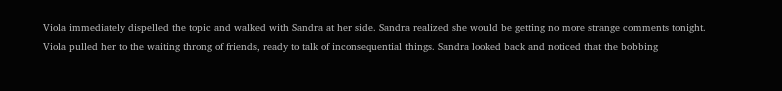Viola immediately dispelled the topic and walked with Sandra at her side. Sandra realized she would be getting no more strange comments tonight. Viola pulled her to the waiting throng of friends, ready to talk of inconsequential things. Sandra looked back and noticed that the bobbing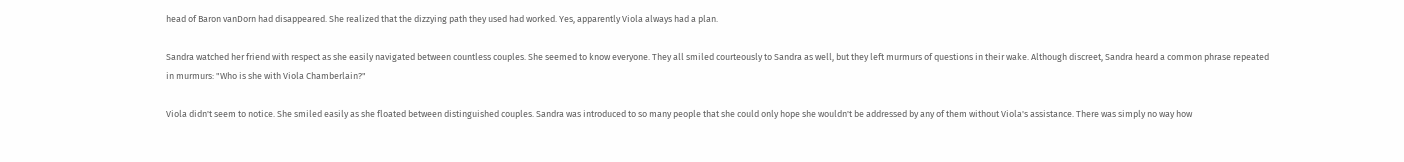head of Baron vanDorn had disappeared. She realized that the dizzying path they used had worked. Yes, apparently Viola always had a plan.

Sandra watched her friend with respect as she easily navigated between countless couples. She seemed to know everyone. They all smiled courteously to Sandra as well, but they left murmurs of questions in their wake. Although discreet, Sandra heard a common phrase repeated in murmurs: "Who is she with Viola Chamberlain?"

Viola didn't seem to notice. She smiled easily as she floated between distinguished couples. Sandra was introduced to so many people that she could only hope she wouldn't be addressed by any of them without Viola's assistance. There was simply no way how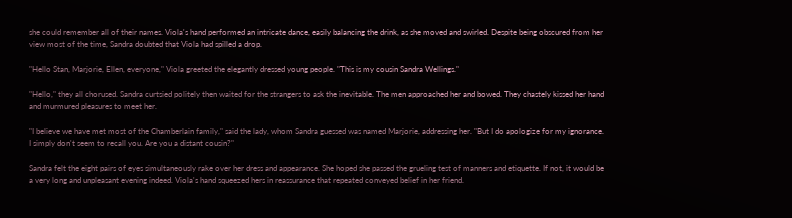she could remember all of their names. Viola's hand performed an intricate dance, easily balancing the drink, as she moved and swirled. Despite being obscured from her view most of the time, Sandra doubted that Viola had spilled a drop.

"Hello Stan, Marjorie, Ellen, everyone," Viola greeted the elegantly dressed young people. "This is my cousin Sandra Wellings."

"Hello," they all chorused. Sandra curtsied politely then waited for the strangers to ask the inevitable. The men approached her and bowed. They chastely kissed her hand and murmured pleasures to meet her.

"I believe we have met most of the Chamberlain family," said the lady, whom Sandra guessed was named Marjorie, addressing her. "But I do apologize for my ignorance. I simply don't seem to recall you. Are you a distant cousin?"

Sandra felt the eight pairs of eyes simultaneously rake over her dress and appearance. She hoped she passed the grueling test of manners and etiquette. If not, it would be a very long and unpleasant evening indeed. Viola's hand squeezed hers in reassurance that repeated conveyed belief in her friend.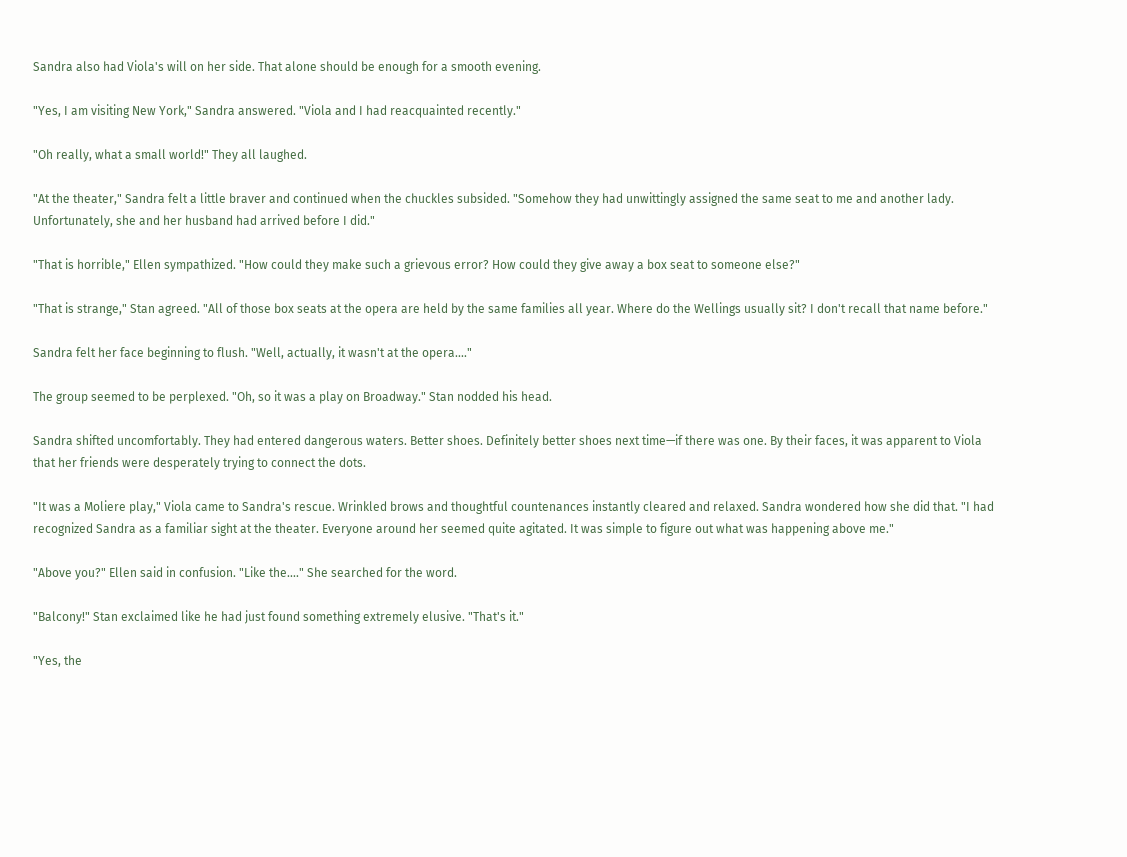Sandra also had Viola's will on her side. That alone should be enough for a smooth evening.

"Yes, I am visiting New York," Sandra answered. "Viola and I had reacquainted recently."

"Oh really, what a small world!" They all laughed.

"At the theater," Sandra felt a little braver and continued when the chuckles subsided. "Somehow they had unwittingly assigned the same seat to me and another lady. Unfortunately, she and her husband had arrived before I did."

"That is horrible," Ellen sympathized. "How could they make such a grievous error? How could they give away a box seat to someone else?"

"That is strange," Stan agreed. "All of those box seats at the opera are held by the same families all year. Where do the Wellings usually sit? I don't recall that name before."

Sandra felt her face beginning to flush. "Well, actually, it wasn't at the opera...."

The group seemed to be perplexed. "Oh, so it was a play on Broadway." Stan nodded his head.

Sandra shifted uncomfortably. They had entered dangerous waters. Better shoes. Definitely better shoes next time—if there was one. By their faces, it was apparent to Viola that her friends were desperately trying to connect the dots.

"It was a Moliere play," Viola came to Sandra's rescue. Wrinkled brows and thoughtful countenances instantly cleared and relaxed. Sandra wondered how she did that. "I had recognized Sandra as a familiar sight at the theater. Everyone around her seemed quite agitated. It was simple to figure out what was happening above me."

"Above you?" Ellen said in confusion. "Like the...." She searched for the word.

"Balcony!" Stan exclaimed like he had just found something extremely elusive. "That's it."

"Yes, the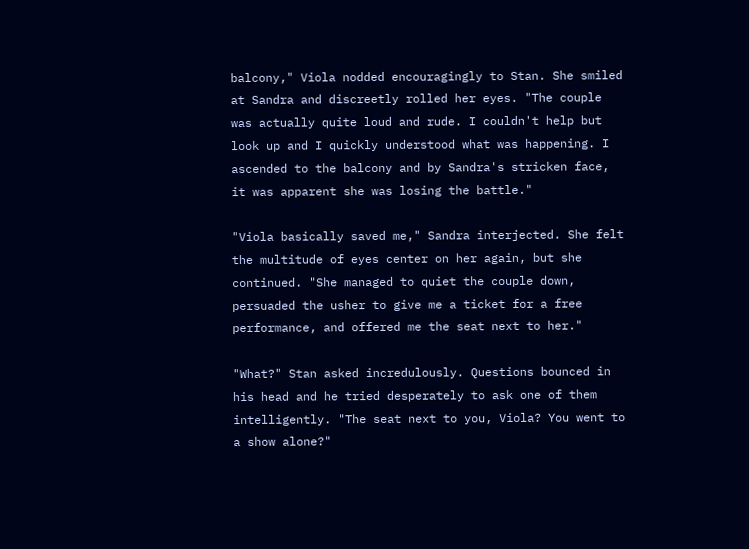balcony," Viola nodded encouragingly to Stan. She smiled at Sandra and discreetly rolled her eyes. "The couple was actually quite loud and rude. I couldn't help but look up and I quickly understood what was happening. I ascended to the balcony and by Sandra's stricken face, it was apparent she was losing the battle."

"Viola basically saved me," Sandra interjected. She felt the multitude of eyes center on her again, but she continued. "She managed to quiet the couple down, persuaded the usher to give me a ticket for a free performance, and offered me the seat next to her."

"What?" Stan asked incredulously. Questions bounced in his head and he tried desperately to ask one of them intelligently. "The seat next to you, Viola? You went to a show alone?"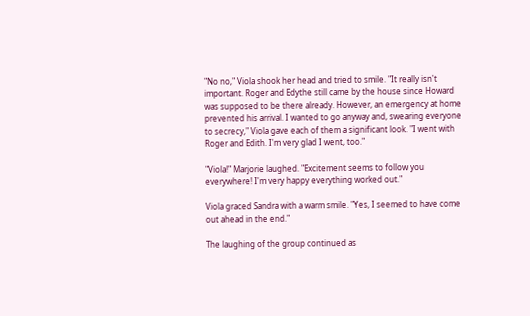"No no," Viola shook her head and tried to smile. "It really isn't important. Roger and Edythe still came by the house since Howard was supposed to be there already. However, an emergency at home prevented his arrival. I wanted to go anyway and, swearing everyone to secrecy," Viola gave each of them a significant look. "I went with Roger and Edith. I'm very glad I went, too."

"Viola!" Marjorie laughed. "Excitement seems to follow you everywhere! I'm very happy everything worked out."

Viola graced Sandra with a warm smile. "Yes, I seemed to have come out ahead in the end."

The laughing of the group continued as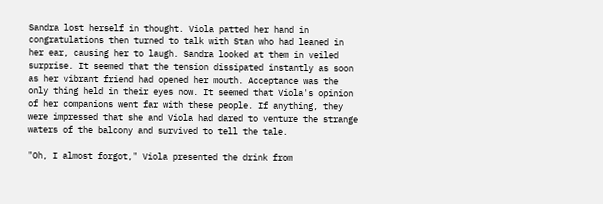Sandra lost herself in thought. Viola patted her hand in congratulations then turned to talk with Stan who had leaned in her ear, causing her to laugh. Sandra looked at them in veiled surprise. It seemed that the tension dissipated instantly as soon as her vibrant friend had opened her mouth. Acceptance was the only thing held in their eyes now. It seemed that Viola's opinion of her companions went far with these people. If anything, they were impressed that she and Viola had dared to venture the strange waters of the balcony and survived to tell the tale.

"Oh, I almost forgot," Viola presented the drink from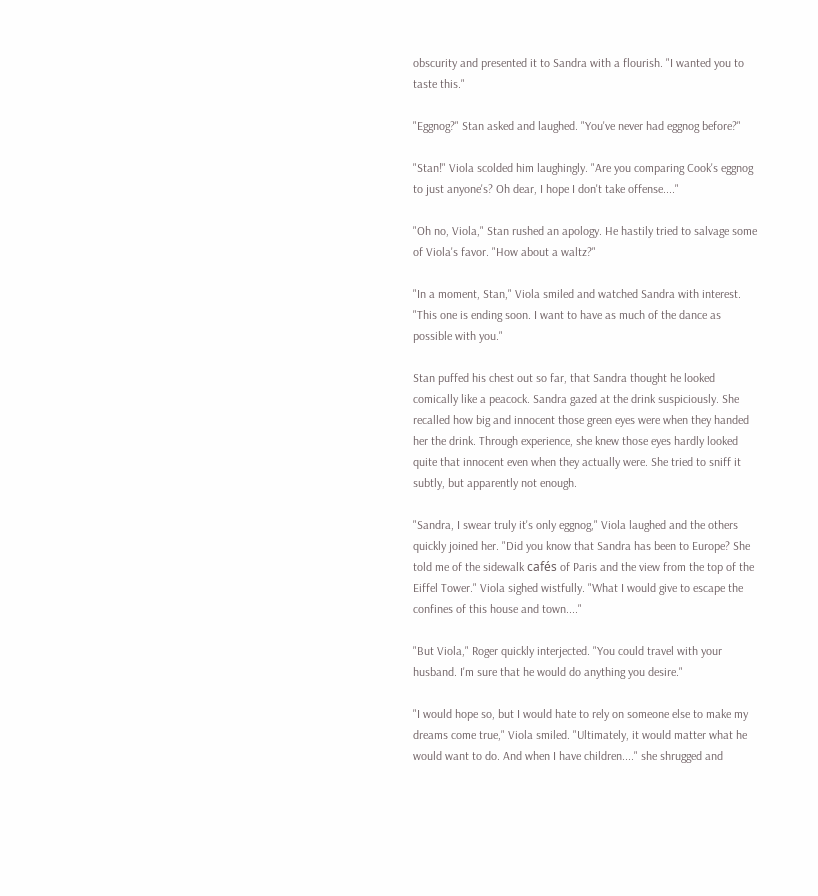obscurity and presented it to Sandra with a flourish. "I wanted you to taste this."

"Eggnog?" Stan asked and laughed. "You've never had eggnog before?"

"Stan!" Viola scolded him laughingly. "Are you comparing Cook's eggnog to just anyone's? Oh dear, I hope I don't take offense...."

"Oh no, Viola," Stan rushed an apology. He hastily tried to salvage some of Viola's favor. "How about a waltz?"

"In a moment, Stan," Viola smiled and watched Sandra with interest. "This one is ending soon. I want to have as much of the dance as possible with you."

Stan puffed his chest out so far, that Sandra thought he looked comically like a peacock. Sandra gazed at the drink suspiciously. She recalled how big and innocent those green eyes were when they handed her the drink. Through experience, she knew those eyes hardly looked quite that innocent even when they actually were. She tried to sniff it subtly, but apparently not enough.

"Sandra, I swear truly it's only eggnog," Viola laughed and the others quickly joined her. "Did you know that Sandra has been to Europe? She told me of the sidewalk cafés of Paris and the view from the top of the Eiffel Tower." Viola sighed wistfully. "What I would give to escape the confines of this house and town...."

"But Viola," Roger quickly interjected. "You could travel with your husband. I'm sure that he would do anything you desire."

"I would hope so, but I would hate to rely on someone else to make my dreams come true," Viola smiled. "Ultimately, it would matter what he would want to do. And when I have children...." she shrugged and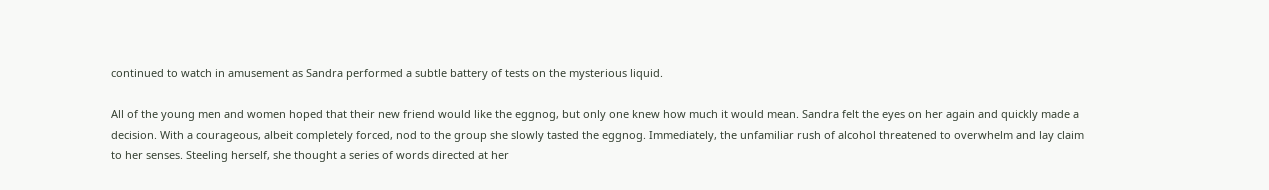continued to watch in amusement as Sandra performed a subtle battery of tests on the mysterious liquid.

All of the young men and women hoped that their new friend would like the eggnog, but only one knew how much it would mean. Sandra felt the eyes on her again and quickly made a decision. With a courageous, albeit completely forced, nod to the group she slowly tasted the eggnog. Immediately, the unfamiliar rush of alcohol threatened to overwhelm and lay claim to her senses. Steeling herself, she thought a series of words directed at her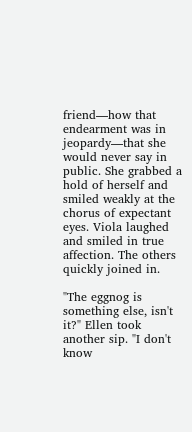friend—how that endearment was in jeopardy—that she would never say in public. She grabbed a hold of herself and smiled weakly at the chorus of expectant eyes. Viola laughed and smiled in true affection. The others quickly joined in.

"The eggnog is something else, isn't it?" Ellen took another sip. "I don't know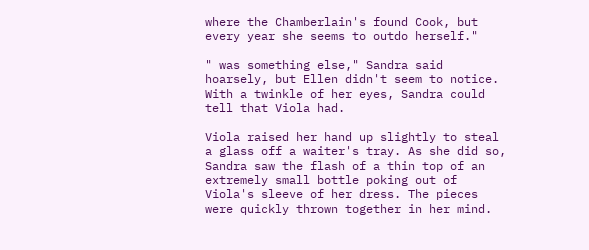where the Chamberlain's found Cook, but every year she seems to outdo herself."

" was something else," Sandra said hoarsely, but Ellen didn't seem to notice. With a twinkle of her eyes, Sandra could tell that Viola had.

Viola raised her hand up slightly to steal a glass off a waiter's tray. As she did so, Sandra saw the flash of a thin top of an extremely small bottle poking out of Viola's sleeve of her dress. The pieces were quickly thrown together in her mind.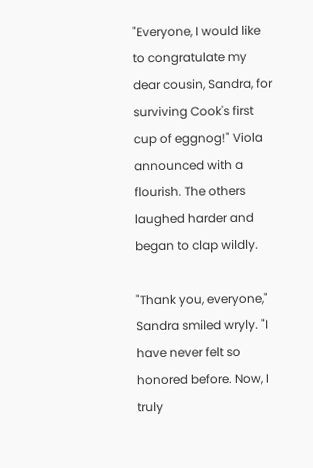"Everyone, I would like to congratulate my dear cousin, Sandra, for surviving Cook's first cup of eggnog!" Viola announced with a flourish. The others laughed harder and began to clap wildly.

"Thank you, everyone," Sandra smiled wryly. "I have never felt so honored before. Now, I truly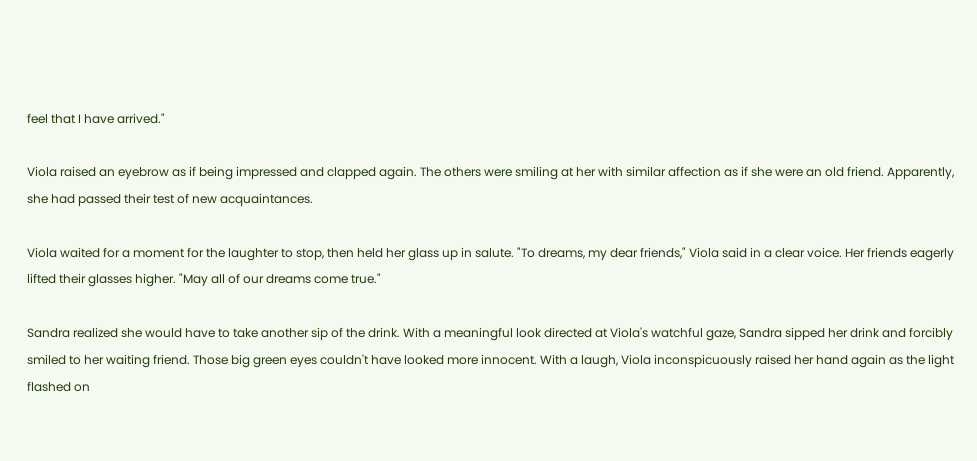feel that I have arrived."

Viola raised an eyebrow as if being impressed and clapped again. The others were smiling at her with similar affection as if she were an old friend. Apparently, she had passed their test of new acquaintances.

Viola waited for a moment for the laughter to stop, then held her glass up in salute. "To dreams, my dear friends," Viola said in a clear voice. Her friends eagerly lifted their glasses higher. "May all of our dreams come true."

Sandra realized she would have to take another sip of the drink. With a meaningful look directed at Viola's watchful gaze, Sandra sipped her drink and forcibly smiled to her waiting friend. Those big green eyes couldn't have looked more innocent. With a laugh, Viola inconspicuously raised her hand again as the light flashed on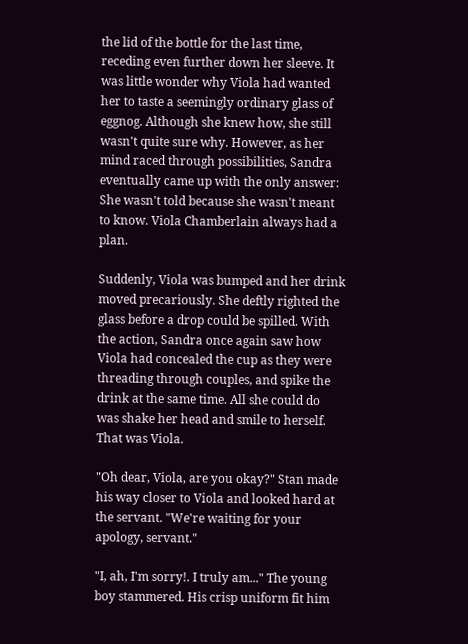the lid of the bottle for the last time, receding even further down her sleeve. It was little wonder why Viola had wanted her to taste a seemingly ordinary glass of eggnog. Although she knew how, she still wasn't quite sure why. However, as her mind raced through possibilities, Sandra eventually came up with the only answer: She wasn't told because she wasn't meant to know. Viola Chamberlain always had a plan.

Suddenly, Viola was bumped and her drink moved precariously. She deftly righted the glass before a drop could be spilled. With the action, Sandra once again saw how Viola had concealed the cup as they were threading through couples, and spike the drink at the same time. All she could do was shake her head and smile to herself. That was Viola.

"Oh dear, Viola, are you okay?" Stan made his way closer to Viola and looked hard at the servant. "We're waiting for your apology, servant."

"I, ah, I'm sorry!. I truly am..." The young boy stammered. His crisp uniform fit him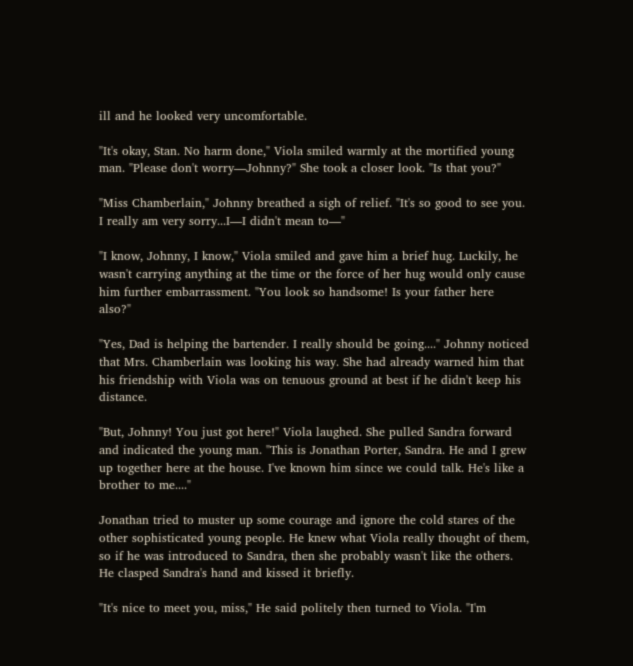ill and he looked very uncomfortable.

"It's okay, Stan. No harm done," Viola smiled warmly at the mortified young man. "Please don't worry—Johnny?" She took a closer look. "Is that you?"

"Miss Chamberlain," Johnny breathed a sigh of relief. "It's so good to see you. I really am very sorry...I—I didn't mean to—"

"I know, Johnny, I know," Viola smiled and gave him a brief hug. Luckily, he wasn't carrying anything at the time or the force of her hug would only cause him further embarrassment. "You look so handsome! Is your father here also?"

"Yes, Dad is helping the bartender. I really should be going...." Johnny noticed that Mrs. Chamberlain was looking his way. She had already warned him that his friendship with Viola was on tenuous ground at best if he didn't keep his distance.

"But, Johnny! You just got here!" Viola laughed. She pulled Sandra forward and indicated the young man. "This is Jonathan Porter, Sandra. He and I grew up together here at the house. I've known him since we could talk. He's like a brother to me...."

Jonathan tried to muster up some courage and ignore the cold stares of the other sophisticated young people. He knew what Viola really thought of them, so if he was introduced to Sandra, then she probably wasn't like the others. He clasped Sandra's hand and kissed it briefly.

"It's nice to meet you, miss," He said politely then turned to Viola. "I'm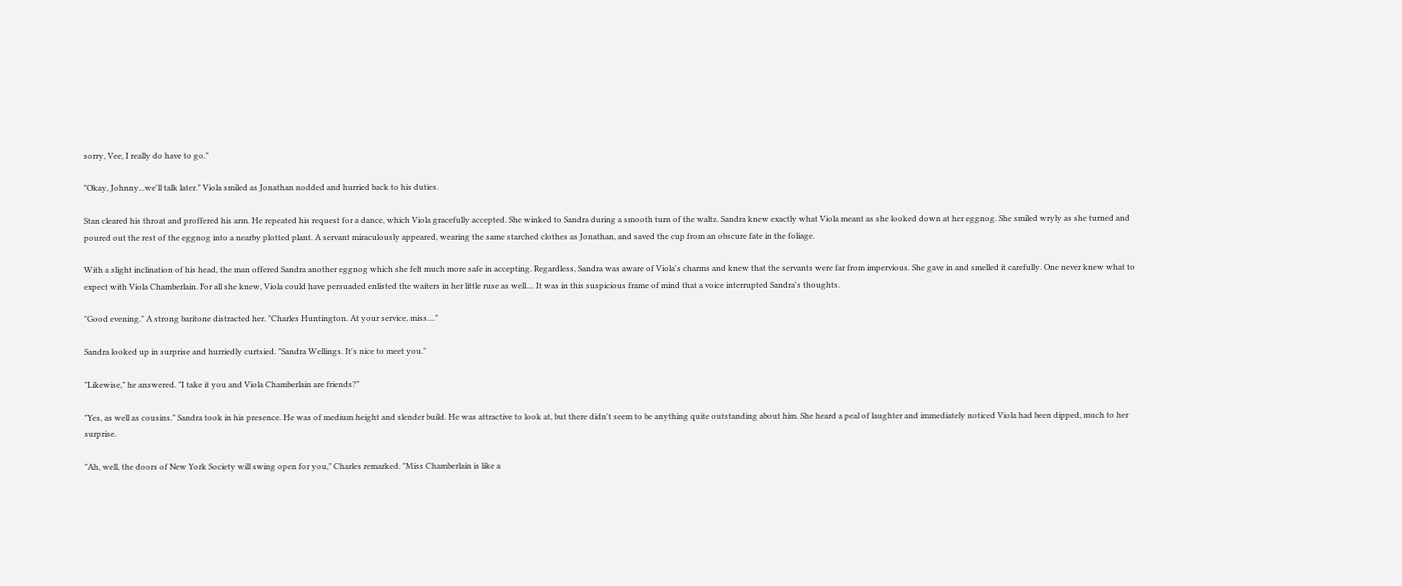sorry, Vee, I really do have to go."

"Okay, Johnny...we'll talk later." Viola smiled as Jonathan nodded and hurried back to his duties.

Stan cleared his throat and proffered his arm. He repeated his request for a dance, which Viola gracefully accepted. She winked to Sandra during a smooth turn of the waltz. Sandra knew exactly what Viola meant as she looked down at her eggnog. She smiled wryly as she turned and poured out the rest of the eggnog into a nearby plotted plant. A servant miraculously appeared, wearing the same starched clothes as Jonathan, and saved the cup from an obscure fate in the foliage.

With a slight inclination of his head, the man offered Sandra another eggnog which she felt much more safe in accepting. Regardless, Sandra was aware of Viola's charms and knew that the servants were far from impervious. She gave in and smelled it carefully. One never knew what to expect with Viola Chamberlain. For all she knew, Viola could have persuaded enlisted the waiters in her little ruse as well.... It was in this suspicious frame of mind that a voice interrupted Sandra's thoughts.

"Good evening." A strong baritone distracted her. "Charles Huntington. At your service, miss...."

Sandra looked up in surprise and hurriedly curtsied. "Sandra Wellings. It's nice to meet you."

"Likewise," he answered. "I take it you and Viola Chamberlain are friends?"

"Yes, as well as cousins." Sandra took in his presence. He was of medium height and slender build. He was attractive to look at, but there didn't seem to be anything quite outstanding about him. She heard a peal of laughter and immediately noticed Viola had been dipped, much to her surprise.

"Ah, well, the doors of New York Society will swing open for you," Charles remarked. "Miss Chamberlain is like a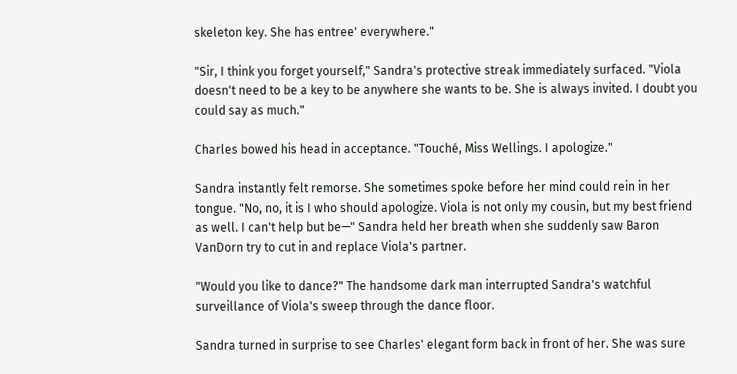skeleton key. She has entree' everywhere."

"Sir, I think you forget yourself," Sandra's protective streak immediately surfaced. "Viola doesn't need to be a key to be anywhere she wants to be. She is always invited. I doubt you could say as much."

Charles bowed his head in acceptance. "Touché, Miss Wellings. I apologize."

Sandra instantly felt remorse. She sometimes spoke before her mind could rein in her tongue. "No, no, it is I who should apologize. Viola is not only my cousin, but my best friend as well. I can't help but be—" Sandra held her breath when she suddenly saw Baron VanDorn try to cut in and replace Viola's partner.

"Would you like to dance?" The handsome dark man interrupted Sandra's watchful surveillance of Viola's sweep through the dance floor.

Sandra turned in surprise to see Charles' elegant form back in front of her. She was sure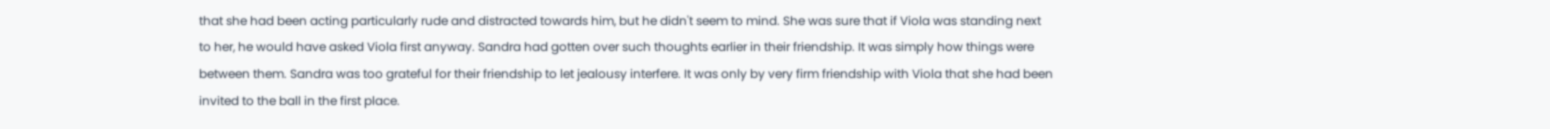that she had been acting particularly rude and distracted towards him, but he didn't seem to mind. She was sure that if Viola was standing next to her, he would have asked Viola first anyway. Sandra had gotten over such thoughts earlier in their friendship. It was simply how things were between them. Sandra was too grateful for their friendship to let jealousy interfere. It was only by very firm friendship with Viola that she had been invited to the ball in the first place.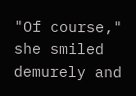"Of course," she smiled demurely and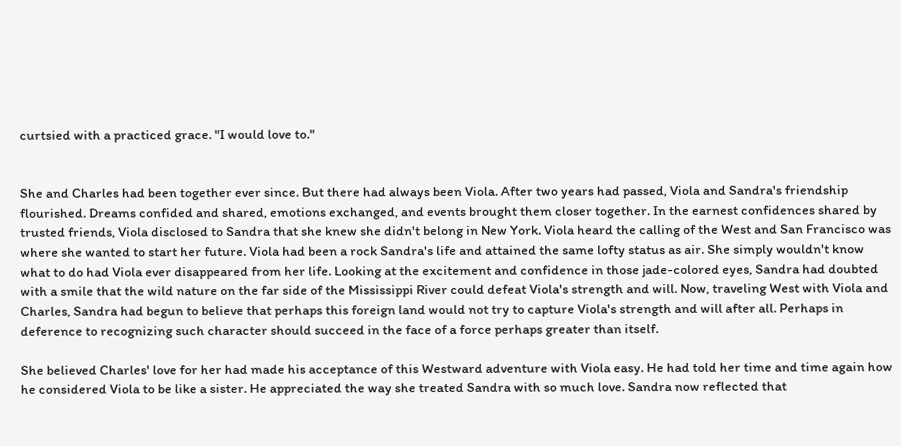curtsied with a practiced grace. "I would love to."


She and Charles had been together ever since. But there had always been Viola. After two years had passed, Viola and Sandra's friendship flourished. Dreams confided and shared, emotions exchanged, and events brought them closer together. In the earnest confidences shared by trusted friends, Viola disclosed to Sandra that she knew she didn't belong in New York. Viola heard the calling of the West and San Francisco was where she wanted to start her future. Viola had been a rock Sandra's life and attained the same lofty status as air. She simply wouldn't know what to do had Viola ever disappeared from her life. Looking at the excitement and confidence in those jade-colored eyes, Sandra had doubted with a smile that the wild nature on the far side of the Mississippi River could defeat Viola's strength and will. Now, traveling West with Viola and Charles, Sandra had begun to believe that perhaps this foreign land would not try to capture Viola's strength and will after all. Perhaps in deference to recognizing such character should succeed in the face of a force perhaps greater than itself.

She believed Charles' love for her had made his acceptance of this Westward adventure with Viola easy. He had told her time and time again how he considered Viola to be like a sister. He appreciated the way she treated Sandra with so much love. Sandra now reflected that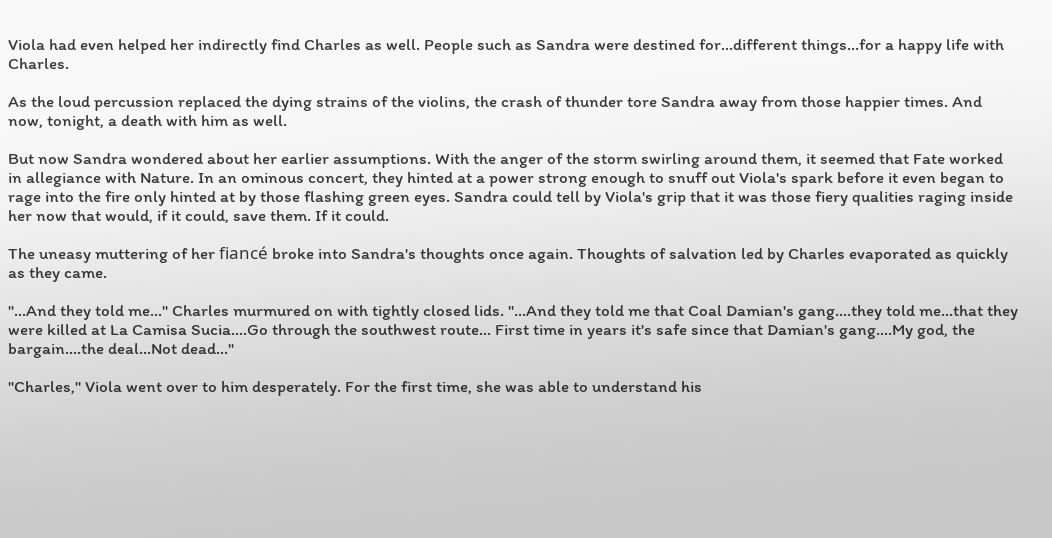Viola had even helped her indirectly find Charles as well. People such as Sandra were destined for...different things...for a happy life with Charles.

As the loud percussion replaced the dying strains of the violins, the crash of thunder tore Sandra away from those happier times. And now, tonight, a death with him as well.

But now Sandra wondered about her earlier assumptions. With the anger of the storm swirling around them, it seemed that Fate worked in allegiance with Nature. In an ominous concert, they hinted at a power strong enough to snuff out Viola's spark before it even began to rage into the fire only hinted at by those flashing green eyes. Sandra could tell by Viola's grip that it was those fiery qualities raging inside her now that would, if it could, save them. If it could.

The uneasy muttering of her fiancé broke into Sandra's thoughts once again. Thoughts of salvation led by Charles evaporated as quickly as they came.

"...And they told me..." Charles murmured on with tightly closed lids. "...And they told me that Coal Damian's gang....they told me...that they were killed at La Camisa Sucia....Go through the southwest route... First time in years it's safe since that Damian's gang....My god, the bargain....the deal...Not dead..."

"Charles," Viola went over to him desperately. For the first time, she was able to understand his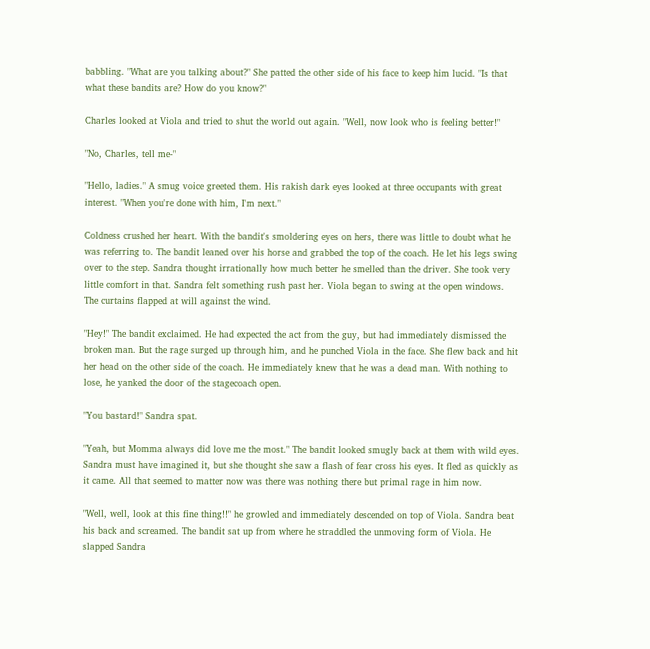babbling. "What are you talking about?" She patted the other side of his face to keep him lucid. "Is that what these bandits are? How do you know?"

Charles looked at Viola and tried to shut the world out again. "Well, now look who is feeling better!"

"No, Charles, tell me-"

"Hello, ladies." A smug voice greeted them. His rakish dark eyes looked at three occupants with great interest. "When you're done with him, I'm next."

Coldness crushed her heart. With the bandit's smoldering eyes on hers, there was little to doubt what he was referring to. The bandit leaned over his horse and grabbed the top of the coach. He let his legs swing over to the step. Sandra thought irrationally how much better he smelled than the driver. She took very little comfort in that. Sandra felt something rush past her. Viola began to swing at the open windows. The curtains flapped at will against the wind.

"Hey!" The bandit exclaimed. He had expected the act from the guy, but had immediately dismissed the broken man. But the rage surged up through him, and he punched Viola in the face. She flew back and hit her head on the other side of the coach. He immediately knew that he was a dead man. With nothing to lose, he yanked the door of the stagecoach open.

"You bastard!" Sandra spat.

"Yeah, but Momma always did love me the most." The bandit looked smugly back at them with wild eyes. Sandra must have imagined it, but she thought she saw a flash of fear cross his eyes. It fled as quickly as it came. All that seemed to matter now was there was nothing there but primal rage in him now.

"Well, well, look at this fine thing!!" he growled and immediately descended on top of Viola. Sandra beat his back and screamed. The bandit sat up from where he straddled the unmoving form of Viola. He slapped Sandra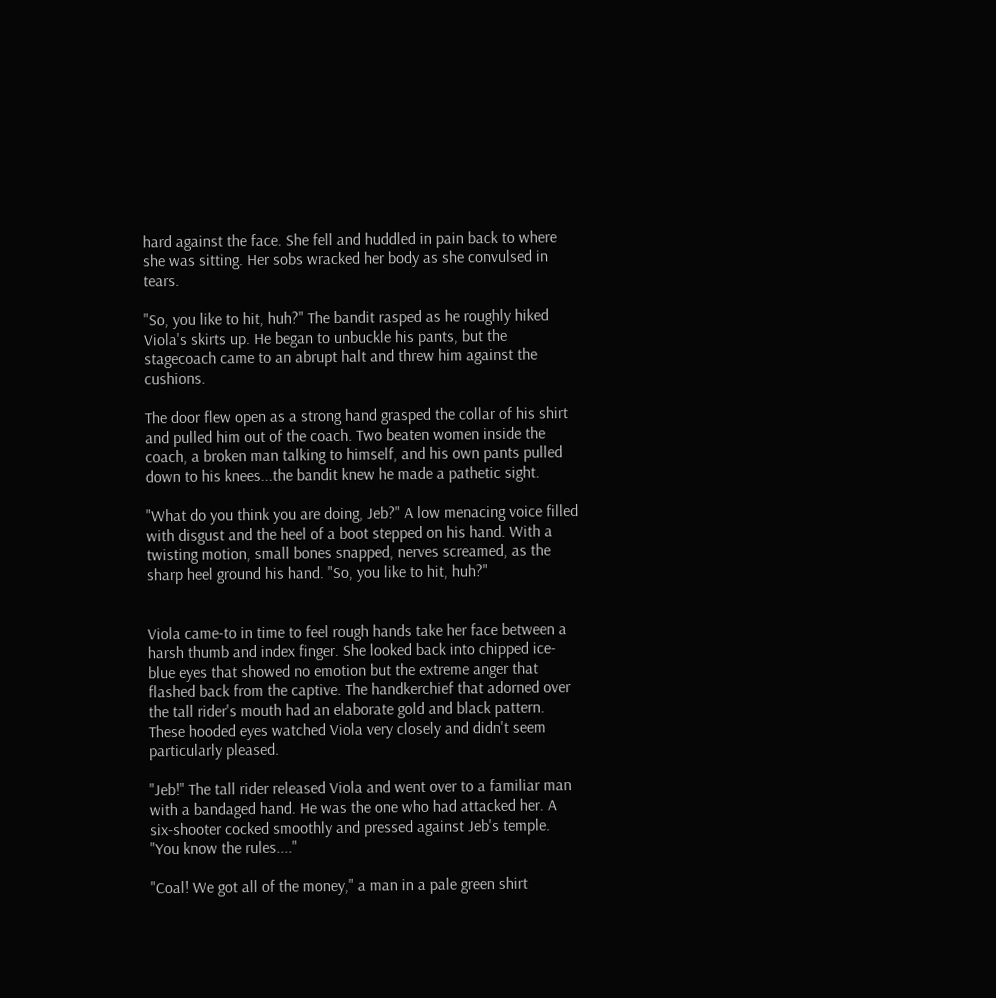hard against the face. She fell and huddled in pain back to where she was sitting. Her sobs wracked her body as she convulsed in tears.

"So, you like to hit, huh?" The bandit rasped as he roughly hiked Viola's skirts up. He began to unbuckle his pants, but the stagecoach came to an abrupt halt and threw him against the cushions.

The door flew open as a strong hand grasped the collar of his shirt and pulled him out of the coach. Two beaten women inside the coach, a broken man talking to himself, and his own pants pulled down to his knees...the bandit knew he made a pathetic sight.

"What do you think you are doing, Jeb?" A low menacing voice filled with disgust and the heel of a boot stepped on his hand. With a twisting motion, small bones snapped, nerves screamed, as the sharp heel ground his hand. "So, you like to hit, huh?"


Viola came-to in time to feel rough hands take her face between a harsh thumb and index finger. She looked back into chipped ice-blue eyes that showed no emotion but the extreme anger that flashed back from the captive. The handkerchief that adorned over the tall rider's mouth had an elaborate gold and black pattern. These hooded eyes watched Viola very closely and didn't seem particularly pleased.

"Jeb!" The tall rider released Viola and went over to a familiar man with a bandaged hand. He was the one who had attacked her. A six-shooter cocked smoothly and pressed against Jeb's temple. "You know the rules...."

"Coal! We got all of the money," a man in a pale green shirt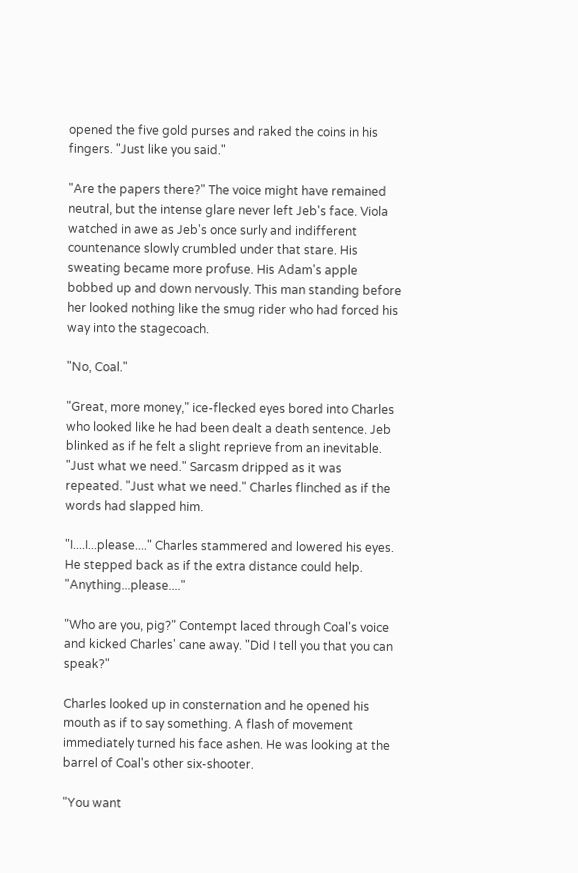opened the five gold purses and raked the coins in his fingers. "Just like you said."

"Are the papers there?" The voice might have remained neutral, but the intense glare never left Jeb's face. Viola watched in awe as Jeb's once surly and indifferent countenance slowly crumbled under that stare. His sweating became more profuse. His Adam's apple bobbed up and down nervously. This man standing before her looked nothing like the smug rider who had forced his way into the stagecoach.

"No, Coal."

"Great, more money," ice-flecked eyes bored into Charles who looked like he had been dealt a death sentence. Jeb blinked as if he felt a slight reprieve from an inevitable. "Just what we need." Sarcasm dripped as it was repeated. "Just what we need." Charles flinched as if the words had slapped him.

"I....I...please...." Charles stammered and lowered his eyes. He stepped back as if the extra distance could help. "Anything...please...."

"Who are you, pig?" Contempt laced through Coal's voice and kicked Charles' cane away. "Did I tell you that you can speak?"

Charles looked up in consternation and he opened his mouth as if to say something. A flash of movement immediately turned his face ashen. He was looking at the barrel of Coal's other six-shooter.

"You want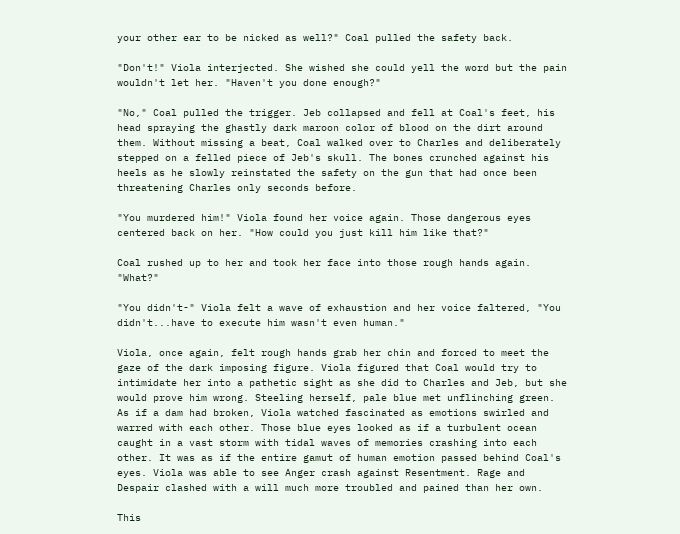your other ear to be nicked as well?" Coal pulled the safety back.

"Don't!" Viola interjected. She wished she could yell the word but the pain wouldn't let her. "Haven't you done enough?"

"No," Coal pulled the trigger. Jeb collapsed and fell at Coal's feet, his head spraying the ghastly dark maroon color of blood on the dirt around them. Without missing a beat, Coal walked over to Charles and deliberately stepped on a felled piece of Jeb's skull. The bones crunched against his heels as he slowly reinstated the safety on the gun that had once been threatening Charles only seconds before.

"You murdered him!" Viola found her voice again. Those dangerous eyes centered back on her. "How could you just kill him like that?"

Coal rushed up to her and took her face into those rough hands again. "What?"

"You didn't-" Viola felt a wave of exhaustion and her voice faltered, "You didn't...have to execute him wasn't even human."

Viola, once again, felt rough hands grab her chin and forced to meet the gaze of the dark imposing figure. Viola figured that Coal would try to intimidate her into a pathetic sight as she did to Charles and Jeb, but she would prove him wrong. Steeling herself, pale blue met unflinching green. As if a dam had broken, Viola watched fascinated as emotions swirled and warred with each other. Those blue eyes looked as if a turbulent ocean caught in a vast storm with tidal waves of memories crashing into each other. It was as if the entire gamut of human emotion passed behind Coal's eyes. Viola was able to see Anger crash against Resentment. Rage and Despair clashed with a will much more troubled and pained than her own.

This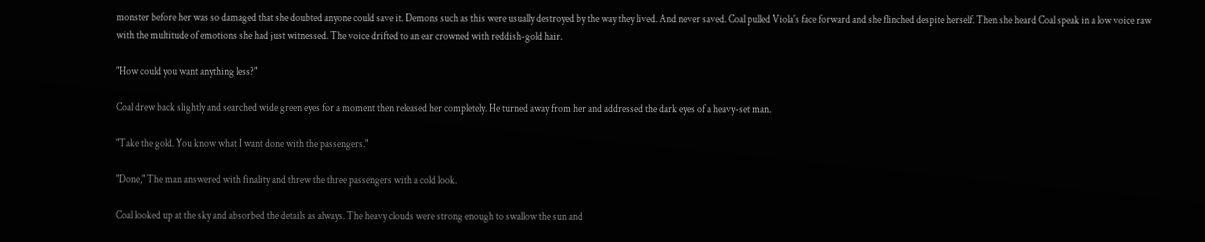monster before her was so damaged that she doubted anyone could save it. Demons such as this were usually destroyed by the way they lived. And never saved. Coal pulled Viola's face forward and she flinched despite herself. Then she heard Coal speak in a low voice raw with the multitude of emotions she had just witnessed. The voice drifted to an ear crowned with reddish-gold hair.

"How could you want anything less?"

Coal drew back slightly and searched wide green eyes for a moment then released her completely. He turned away from her and addressed the dark eyes of a heavy-set man.

"Take the gold. You know what I want done with the passengers."

"Done," The man answered with finality and threw the three passengers with a cold look.

Coal looked up at the sky and absorbed the details as always. The heavy clouds were strong enough to swallow the sun and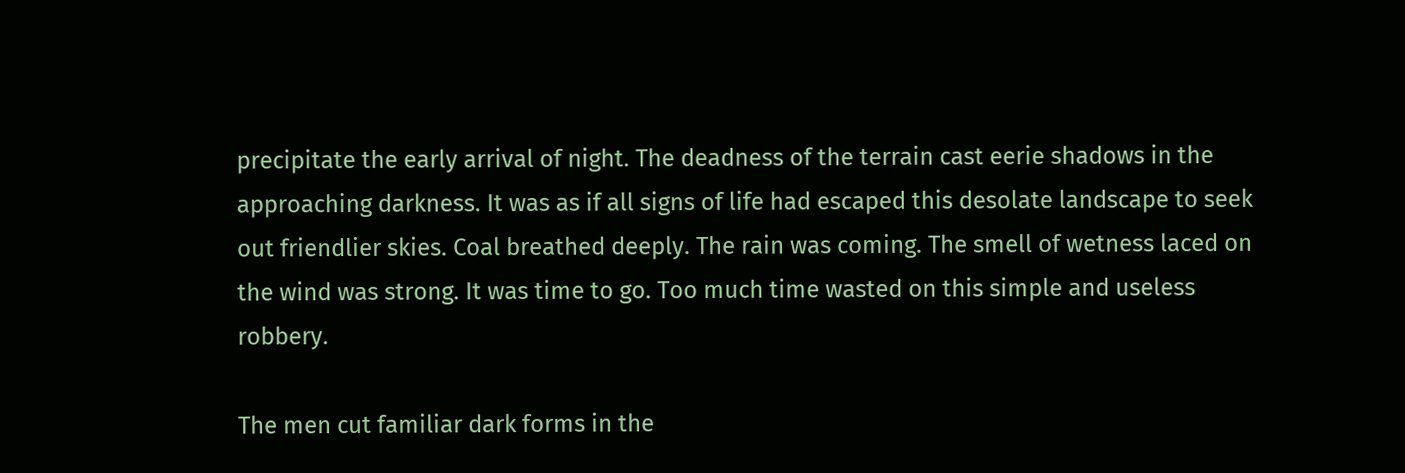precipitate the early arrival of night. The deadness of the terrain cast eerie shadows in the approaching darkness. It was as if all signs of life had escaped this desolate landscape to seek out friendlier skies. Coal breathed deeply. The rain was coming. The smell of wetness laced on the wind was strong. It was time to go. Too much time wasted on this simple and useless robbery.

The men cut familiar dark forms in the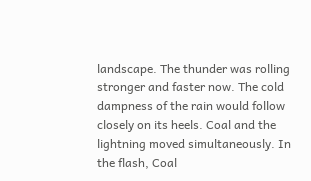landscape. The thunder was rolling stronger and faster now. The cold dampness of the rain would follow closely on its heels. Coal and the lightning moved simultaneously. In the flash, Coal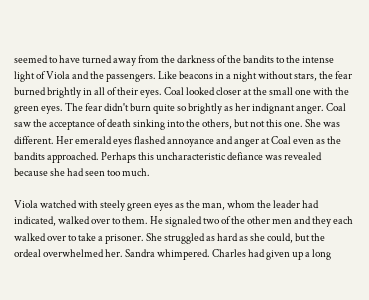seemed to have turned away from the darkness of the bandits to the intense light of Viola and the passengers. Like beacons in a night without stars, the fear burned brightly in all of their eyes. Coal looked closer at the small one with the green eyes. The fear didn't burn quite so brightly as her indignant anger. Coal saw the acceptance of death sinking into the others, but not this one. She was different. Her emerald eyes flashed annoyance and anger at Coal even as the bandits approached. Perhaps this uncharacteristic defiance was revealed because she had seen too much.

Viola watched with steely green eyes as the man, whom the leader had indicated, walked over to them. He signaled two of the other men and they each walked over to take a prisoner. She struggled as hard as she could, but the ordeal overwhelmed her. Sandra whimpered. Charles had given up a long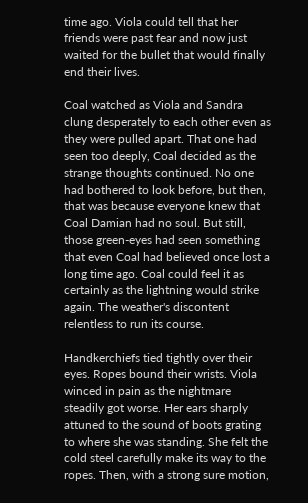time ago. Viola could tell that her friends were past fear and now just waited for the bullet that would finally end their lives.

Coal watched as Viola and Sandra clung desperately to each other even as they were pulled apart. That one had seen too deeply, Coal decided as the strange thoughts continued. No one had bothered to look before, but then, that was because everyone knew that Coal Damian had no soul. But still, those green-eyes had seen something that even Coal had believed once lost a long time ago. Coal could feel it as certainly as the lightning would strike again. The weather's discontent relentless to run its course.

Handkerchiefs tied tightly over their eyes. Ropes bound their wrists. Viola winced in pain as the nightmare steadily got worse. Her ears sharply attuned to the sound of boots grating to where she was standing. She felt the cold steel carefully make its way to the ropes. Then, with a strong sure motion,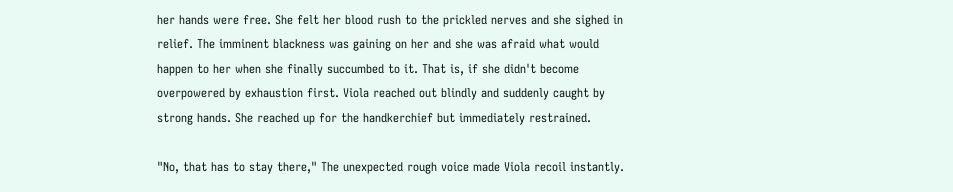her hands were free. She felt her blood rush to the prickled nerves and she sighed in relief. The imminent blackness was gaining on her and she was afraid what would happen to her when she finally succumbed to it. That is, if she didn't become overpowered by exhaustion first. Viola reached out blindly and suddenly caught by strong hands. She reached up for the handkerchief but immediately restrained.

"No, that has to stay there," The unexpected rough voice made Viola recoil instantly.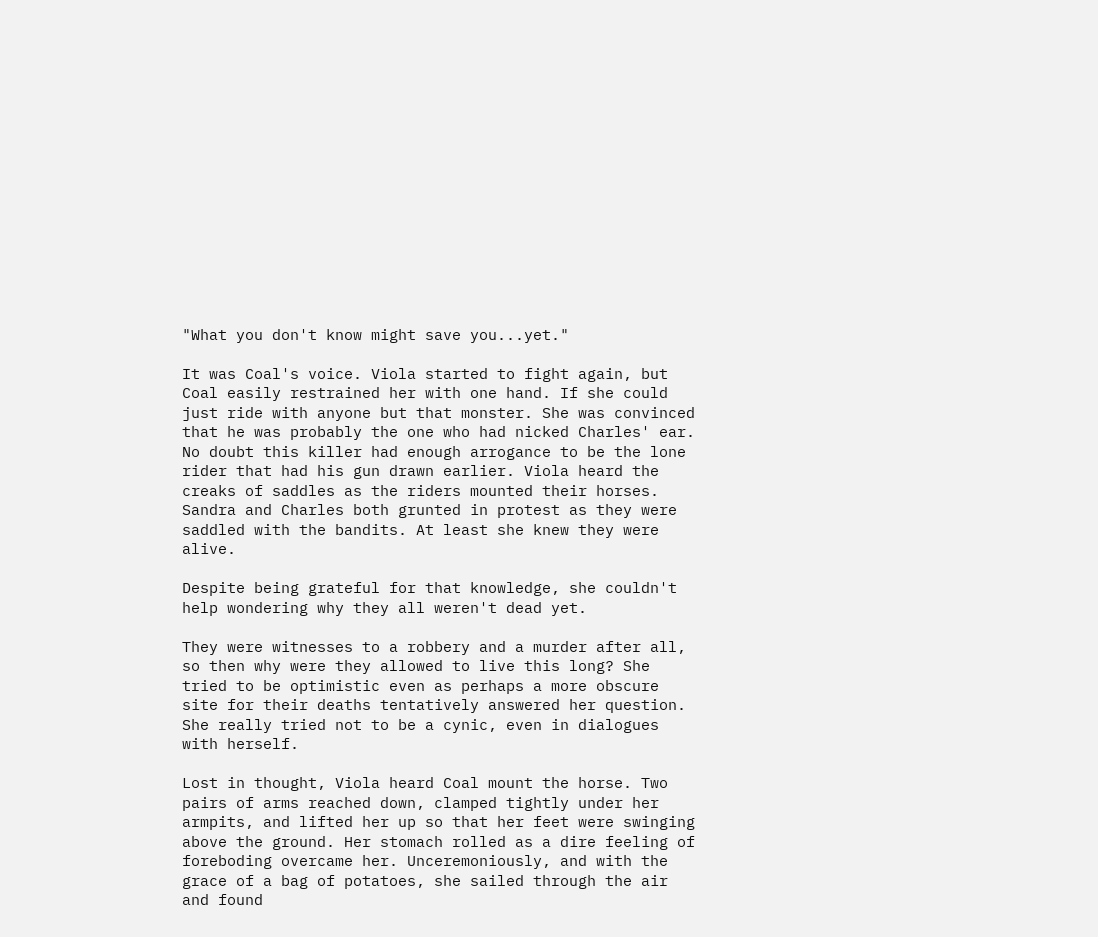"What you don't know might save you...yet."

It was Coal's voice. Viola started to fight again, but Coal easily restrained her with one hand. If she could just ride with anyone but that monster. She was convinced that he was probably the one who had nicked Charles' ear. No doubt this killer had enough arrogance to be the lone rider that had his gun drawn earlier. Viola heard the creaks of saddles as the riders mounted their horses. Sandra and Charles both grunted in protest as they were saddled with the bandits. At least she knew they were alive.

Despite being grateful for that knowledge, she couldn't help wondering why they all weren't dead yet.

They were witnesses to a robbery and a murder after all, so then why were they allowed to live this long? She tried to be optimistic even as perhaps a more obscure site for their deaths tentatively answered her question. She really tried not to be a cynic, even in dialogues with herself.

Lost in thought, Viola heard Coal mount the horse. Two pairs of arms reached down, clamped tightly under her armpits, and lifted her up so that her feet were swinging above the ground. Her stomach rolled as a dire feeling of foreboding overcame her. Unceremoniously, and with the grace of a bag of potatoes, she sailed through the air and found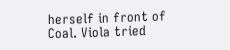herself in front of Coal. Viola tried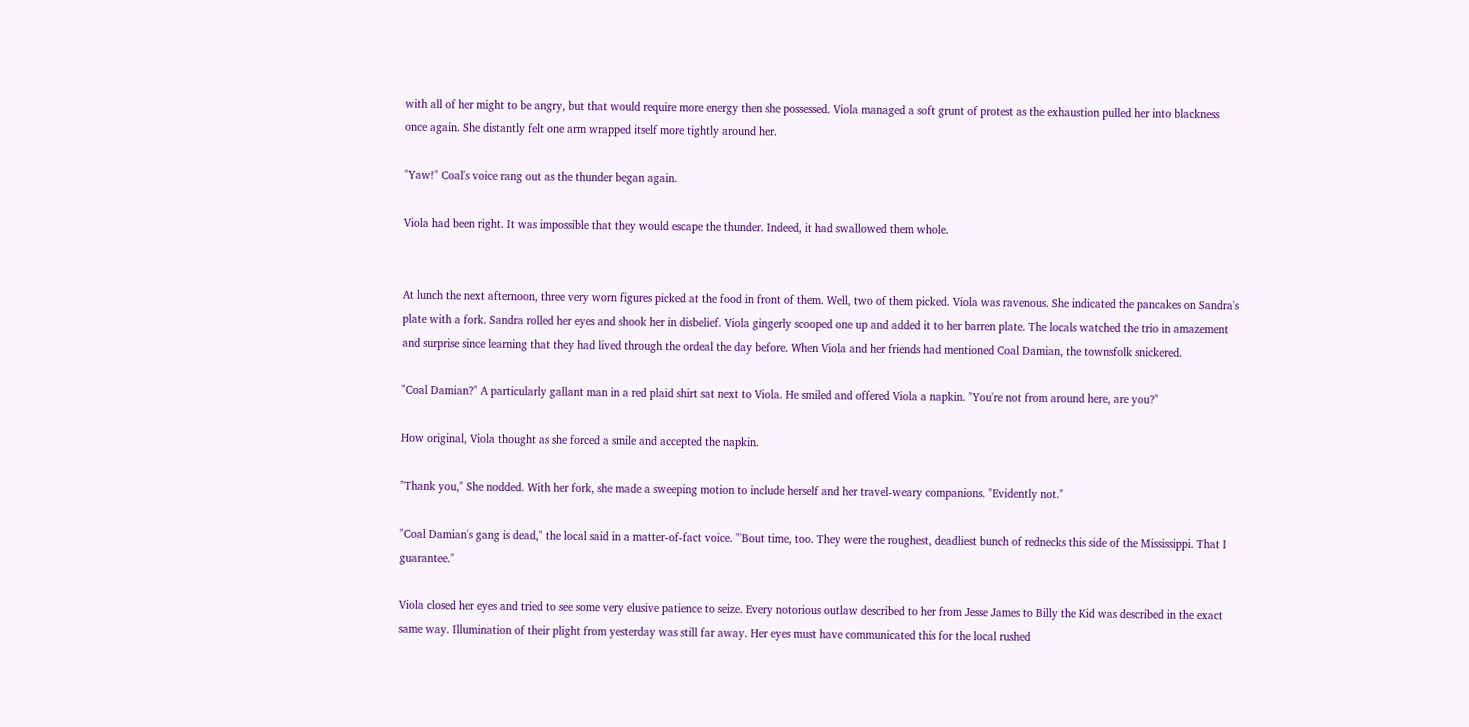with all of her might to be angry, but that would require more energy then she possessed. Viola managed a soft grunt of protest as the exhaustion pulled her into blackness once again. She distantly felt one arm wrapped itself more tightly around her.

"Yaw!" Coal's voice rang out as the thunder began again.

Viola had been right. It was impossible that they would escape the thunder. Indeed, it had swallowed them whole.


At lunch the next afternoon, three very worn figures picked at the food in front of them. Well, two of them picked. Viola was ravenous. She indicated the pancakes on Sandra's plate with a fork. Sandra rolled her eyes and shook her in disbelief. Viola gingerly scooped one up and added it to her barren plate. The locals watched the trio in amazement and surprise since learning that they had lived through the ordeal the day before. When Viola and her friends had mentioned Coal Damian, the townsfolk snickered.

"Coal Damian?" A particularly gallant man in a red plaid shirt sat next to Viola. He smiled and offered Viola a napkin. "You're not from around here, are you?"

How original, Viola thought as she forced a smile and accepted the napkin.

"Thank you," She nodded. With her fork, she made a sweeping motion to include herself and her travel-weary companions. "Evidently not."

"Coal Damian's gang is dead," the local said in a matter-of-fact voice. "'Bout time, too. They were the roughest, deadliest bunch of rednecks this side of the Mississippi. That I guarantee."

Viola closed her eyes and tried to see some very elusive patience to seize. Every notorious outlaw described to her from Jesse James to Billy the Kid was described in the exact same way. Illumination of their plight from yesterday was still far away. Her eyes must have communicated this for the local rushed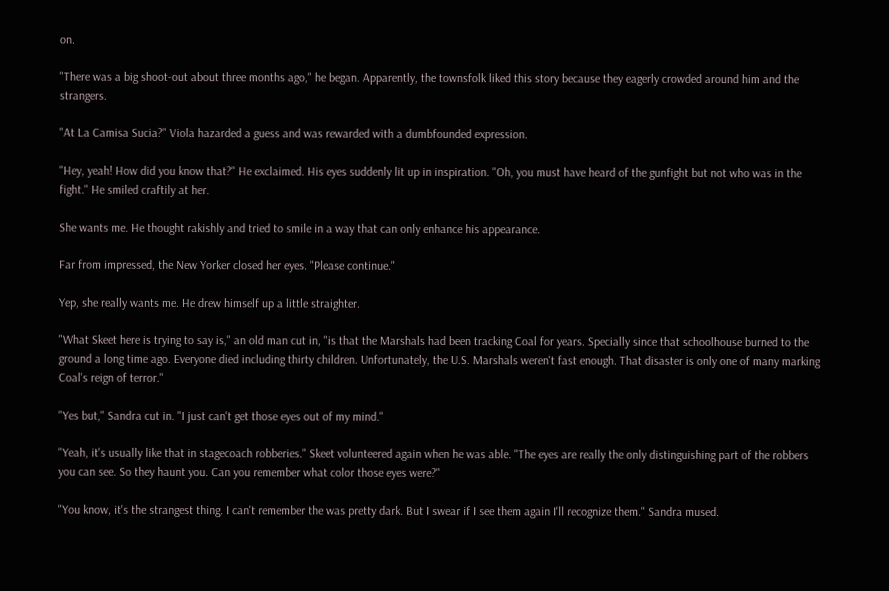on.

"There was a big shoot-out about three months ago," he began. Apparently, the townsfolk liked this story because they eagerly crowded around him and the strangers.

"At La Camisa Sucia?" Viola hazarded a guess and was rewarded with a dumbfounded expression.

"Hey, yeah! How did you know that?" He exclaimed. His eyes suddenly lit up in inspiration. "Oh, you must have heard of the gunfight but not who was in the fight." He smiled craftily at her.

She wants me. He thought rakishly and tried to smile in a way that can only enhance his appearance.

Far from impressed, the New Yorker closed her eyes. "Please continue."

Yep, she really wants me. He drew himself up a little straighter.

"What Skeet here is trying to say is," an old man cut in, "is that the Marshals had been tracking Coal for years. Specially since that schoolhouse burned to the ground a long time ago. Everyone died including thirty children. Unfortunately, the U.S. Marshals weren't fast enough. That disaster is only one of many marking Coal's reign of terror."

"Yes but," Sandra cut in. "I just can't get those eyes out of my mind."

"Yeah, it's usually like that in stagecoach robberies." Skeet volunteered again when he was able. "The eyes are really the only distinguishing part of the robbers you can see. So they haunt you. Can you remember what color those eyes were?"

"You know, it's the strangest thing. I can't remember the was pretty dark. But I swear if I see them again I'll recognize them." Sandra mused.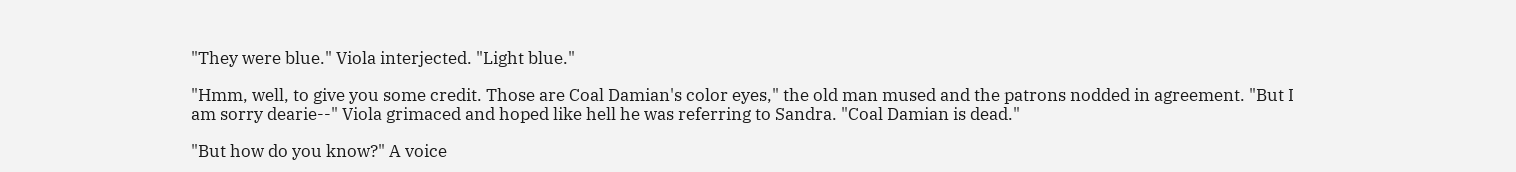"They were blue." Viola interjected. "Light blue."

"Hmm, well, to give you some credit. Those are Coal Damian's color eyes," the old man mused and the patrons nodded in agreement. "But I am sorry dearie--" Viola grimaced and hoped like hell he was referring to Sandra. "Coal Damian is dead."

"But how do you know?" A voice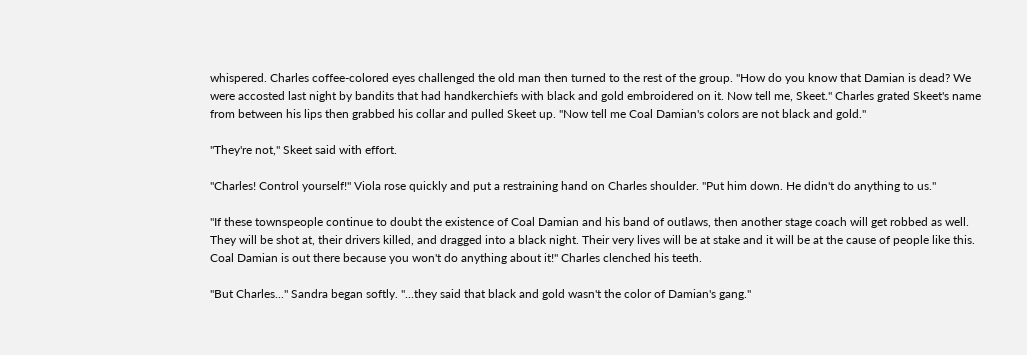whispered. Charles coffee-colored eyes challenged the old man then turned to the rest of the group. "How do you know that Damian is dead? We were accosted last night by bandits that had handkerchiefs with black and gold embroidered on it. Now tell me, Skeet." Charles grated Skeet's name from between his lips then grabbed his collar and pulled Skeet up. "Now tell me Coal Damian's colors are not black and gold."

"They're not," Skeet said with effort.

"Charles! Control yourself!" Viola rose quickly and put a restraining hand on Charles shoulder. "Put him down. He didn't do anything to us."

"If these townspeople continue to doubt the existence of Coal Damian and his band of outlaws, then another stage coach will get robbed as well. They will be shot at, their drivers killed, and dragged into a black night. Their very lives will be at stake and it will be at the cause of people like this. Coal Damian is out there because you won't do anything about it!" Charles clenched his teeth.

"But Charles..." Sandra began softly. "...they said that black and gold wasn't the color of Damian's gang."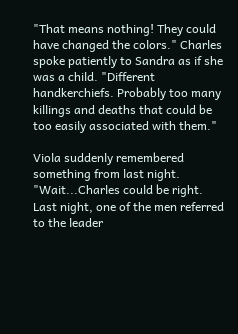"That means nothing! They could have changed the colors." Charles spoke patiently to Sandra as if she was a child. "Different handkerchiefs. Probably too many killings and deaths that could be too easily associated with them."

Viola suddenly remembered something from last night. "Wait...Charles could be right. Last night, one of the men referred to the leader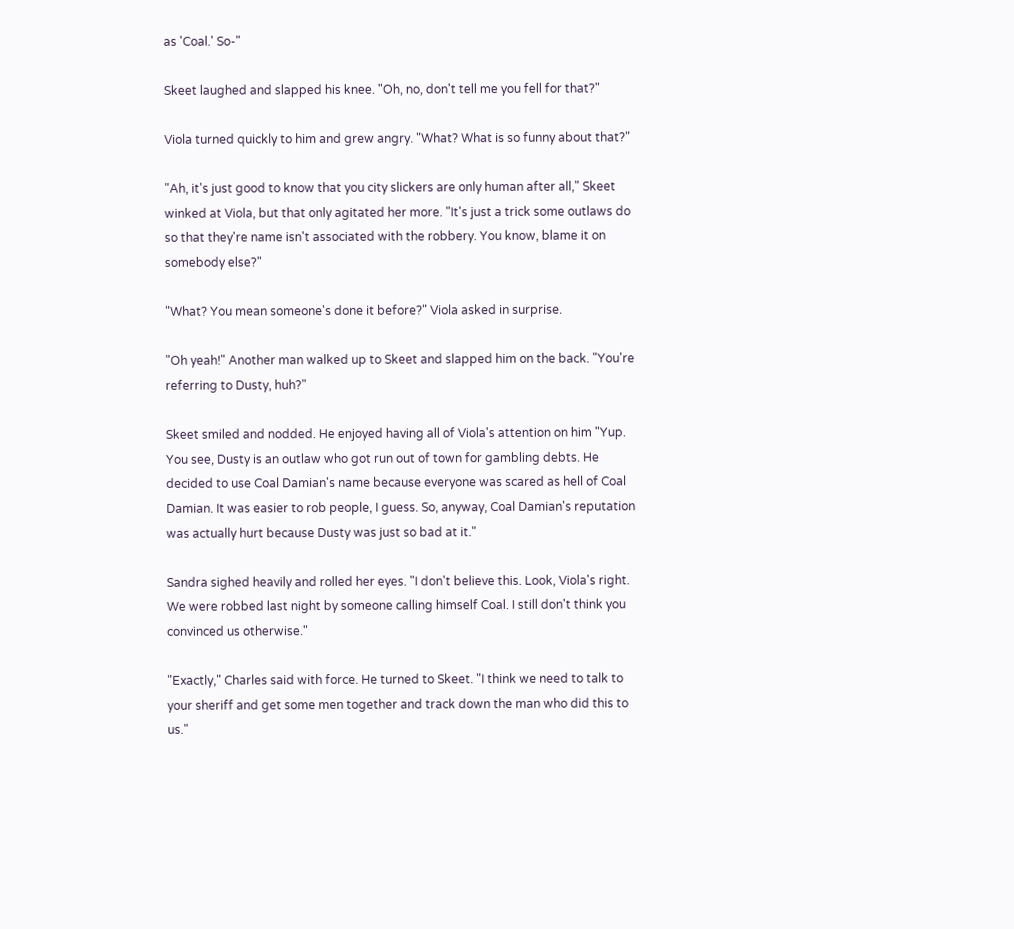as 'Coal.' So-"

Skeet laughed and slapped his knee. "Oh, no, don't tell me you fell for that?"

Viola turned quickly to him and grew angry. "What? What is so funny about that?"

"Ah, it's just good to know that you city slickers are only human after all," Skeet winked at Viola, but that only agitated her more. "It's just a trick some outlaws do so that they're name isn't associated with the robbery. You know, blame it on somebody else?"

"What? You mean someone's done it before?" Viola asked in surprise.

"Oh yeah!" Another man walked up to Skeet and slapped him on the back. "You're referring to Dusty, huh?"

Skeet smiled and nodded. He enjoyed having all of Viola's attention on him "Yup. You see, Dusty is an outlaw who got run out of town for gambling debts. He decided to use Coal Damian's name because everyone was scared as hell of Coal Damian. It was easier to rob people, I guess. So, anyway, Coal Damian's reputation was actually hurt because Dusty was just so bad at it."

Sandra sighed heavily and rolled her eyes. "I don't believe this. Look, Viola's right. We were robbed last night by someone calling himself Coal. I still don't think you convinced us otherwise."

"Exactly," Charles said with force. He turned to Skeet. "I think we need to talk to your sheriff and get some men together and track down the man who did this to us."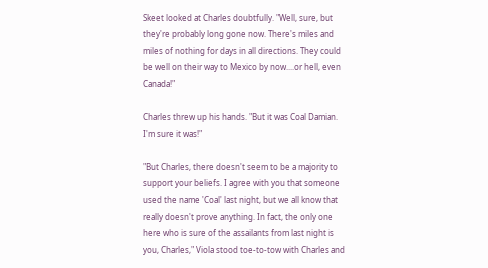Skeet looked at Charles doubtfully. "Well, sure, but they're probably long gone now. There's miles and miles of nothing for days in all directions. They could be well on their way to Mexico by now....or hell, even Canada!"

Charles threw up his hands. "But it was Coal Damian. I'm sure it was!"

"But Charles, there doesn't seem to be a majority to support your beliefs. I agree with you that someone used the name 'Coal' last night, but we all know that really doesn't prove anything. In fact, the only one here who is sure of the assailants from last night is you, Charles," Viola stood toe-to-tow with Charles and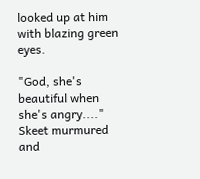looked up at him with blazing green eyes.

"God, she's beautiful when she's angry...." Skeet murmured and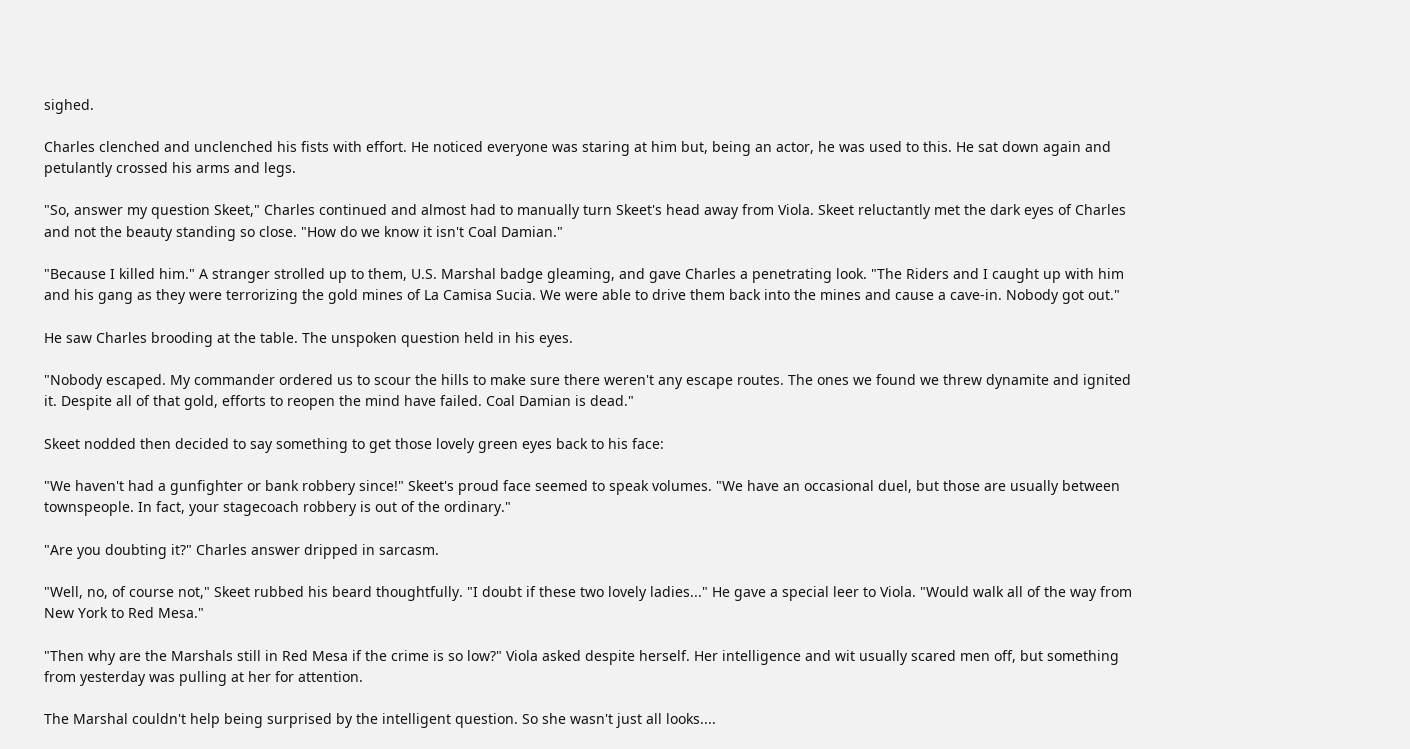sighed.

Charles clenched and unclenched his fists with effort. He noticed everyone was staring at him but, being an actor, he was used to this. He sat down again and petulantly crossed his arms and legs.

"So, answer my question Skeet," Charles continued and almost had to manually turn Skeet's head away from Viola. Skeet reluctantly met the dark eyes of Charles and not the beauty standing so close. "How do we know it isn't Coal Damian."

"Because I killed him." A stranger strolled up to them, U.S. Marshal badge gleaming, and gave Charles a penetrating look. "The Riders and I caught up with him and his gang as they were terrorizing the gold mines of La Camisa Sucia. We were able to drive them back into the mines and cause a cave-in. Nobody got out."

He saw Charles brooding at the table. The unspoken question held in his eyes.

"Nobody escaped. My commander ordered us to scour the hills to make sure there weren't any escape routes. The ones we found we threw dynamite and ignited it. Despite all of that gold, efforts to reopen the mind have failed. Coal Damian is dead."

Skeet nodded then decided to say something to get those lovely green eyes back to his face:

"We haven't had a gunfighter or bank robbery since!" Skeet's proud face seemed to speak volumes. "We have an occasional duel, but those are usually between townspeople. In fact, your stagecoach robbery is out of the ordinary."

"Are you doubting it?" Charles answer dripped in sarcasm.

"Well, no, of course not," Skeet rubbed his beard thoughtfully. "I doubt if these two lovely ladies..." He gave a special leer to Viola. "Would walk all of the way from New York to Red Mesa."

"Then why are the Marshals still in Red Mesa if the crime is so low?" Viola asked despite herself. Her intelligence and wit usually scared men off, but something from yesterday was pulling at her for attention.

The Marshal couldn't help being surprised by the intelligent question. So she wasn't just all looks....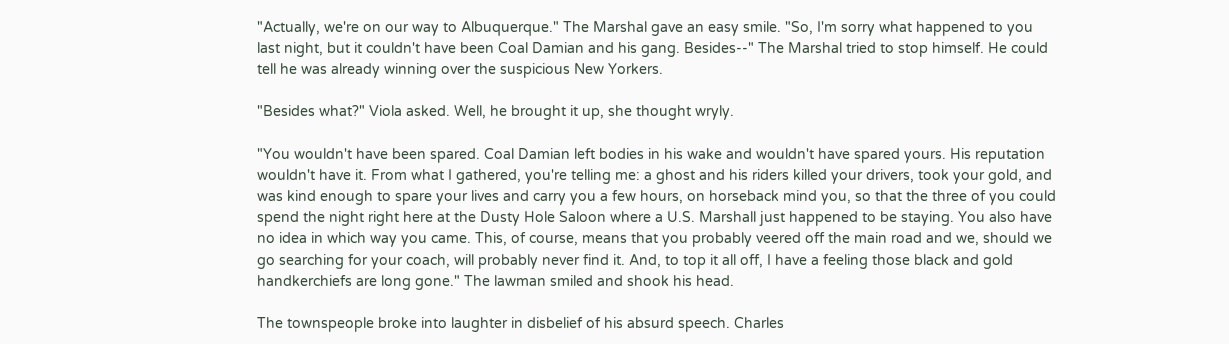"Actually, we're on our way to Albuquerque." The Marshal gave an easy smile. "So, I'm sorry what happened to you last night, but it couldn't have been Coal Damian and his gang. Besides--" The Marshal tried to stop himself. He could tell he was already winning over the suspicious New Yorkers.

"Besides what?" Viola asked. Well, he brought it up, she thought wryly.

"You wouldn't have been spared. Coal Damian left bodies in his wake and wouldn't have spared yours. His reputation wouldn't have it. From what I gathered, you're telling me: a ghost and his riders killed your drivers, took your gold, and was kind enough to spare your lives and carry you a few hours, on horseback mind you, so that the three of you could spend the night right here at the Dusty Hole Saloon where a U.S. Marshall just happened to be staying. You also have no idea in which way you came. This, of course, means that you probably veered off the main road and we, should we go searching for your coach, will probably never find it. And, to top it all off, I have a feeling those black and gold handkerchiefs are long gone." The lawman smiled and shook his head.

The townspeople broke into laughter in disbelief of his absurd speech. Charles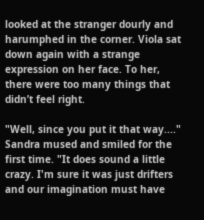looked at the stranger dourly and harumphed in the corner. Viola sat down again with a strange expression on her face. To her, there were too many things that didn’t feel right.

"Well, since you put it that way...." Sandra mused and smiled for the first time. "It does sound a little crazy. I'm sure it was just drifters and our imagination must have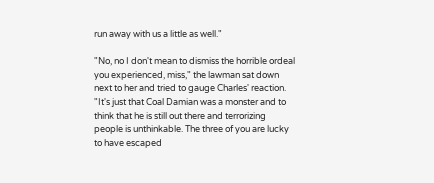run away with us a little as well."

"No, no I don't mean to dismiss the horrible ordeal you experienced, miss," the lawman sat down next to her and tried to gauge Charles' reaction. "It's just that Coal Damian was a monster and to think that he is still out there and terrorizing people is unthinkable. The three of you are lucky to have escaped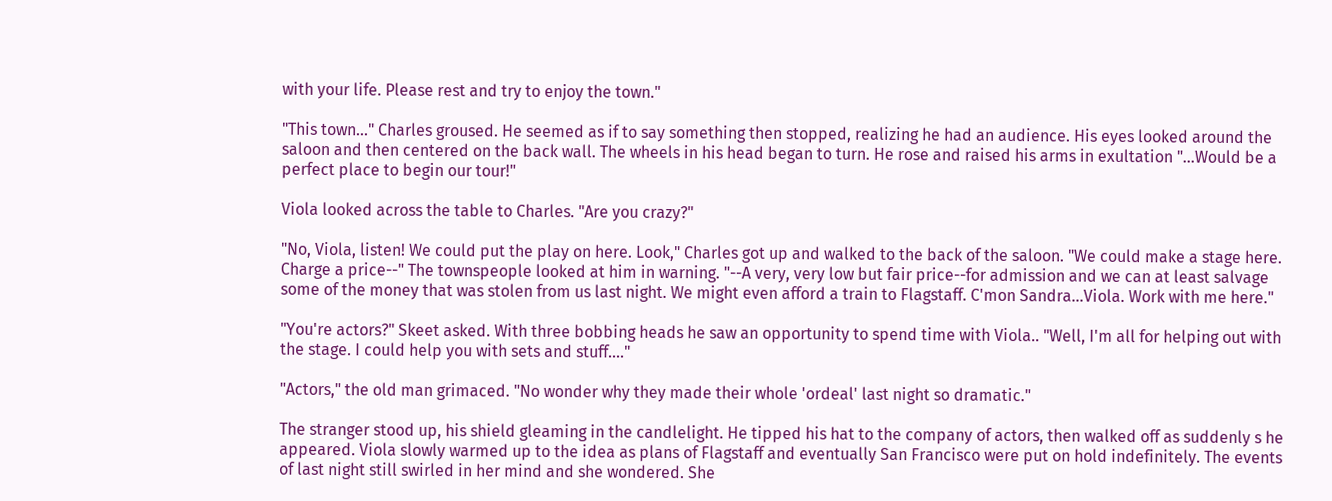with your life. Please rest and try to enjoy the town."

"This town..." Charles groused. He seemed as if to say something then stopped, realizing he had an audience. His eyes looked around the saloon and then centered on the back wall. The wheels in his head began to turn. He rose and raised his arms in exultation "...Would be a perfect place to begin our tour!"

Viola looked across the table to Charles. "Are you crazy?"

"No, Viola, listen! We could put the play on here. Look," Charles got up and walked to the back of the saloon. "We could make a stage here. Charge a price--" The townspeople looked at him in warning. "--A very, very low but fair price--for admission and we can at least salvage some of the money that was stolen from us last night. We might even afford a train to Flagstaff. C'mon Sandra...Viola. Work with me here."

"You're actors?" Skeet asked. With three bobbing heads he saw an opportunity to spend time with Viola.. "Well, I'm all for helping out with the stage. I could help you with sets and stuff...."

"Actors," the old man grimaced. "No wonder why they made their whole 'ordeal' last night so dramatic."

The stranger stood up, his shield gleaming in the candlelight. He tipped his hat to the company of actors, then walked off as suddenly s he appeared. Viola slowly warmed up to the idea as plans of Flagstaff and eventually San Francisco were put on hold indefinitely. The events of last night still swirled in her mind and she wondered. She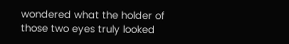wondered what the holder of those two eyes truly looked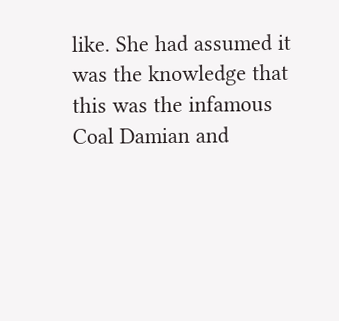like. She had assumed it was the knowledge that this was the infamous Coal Damian and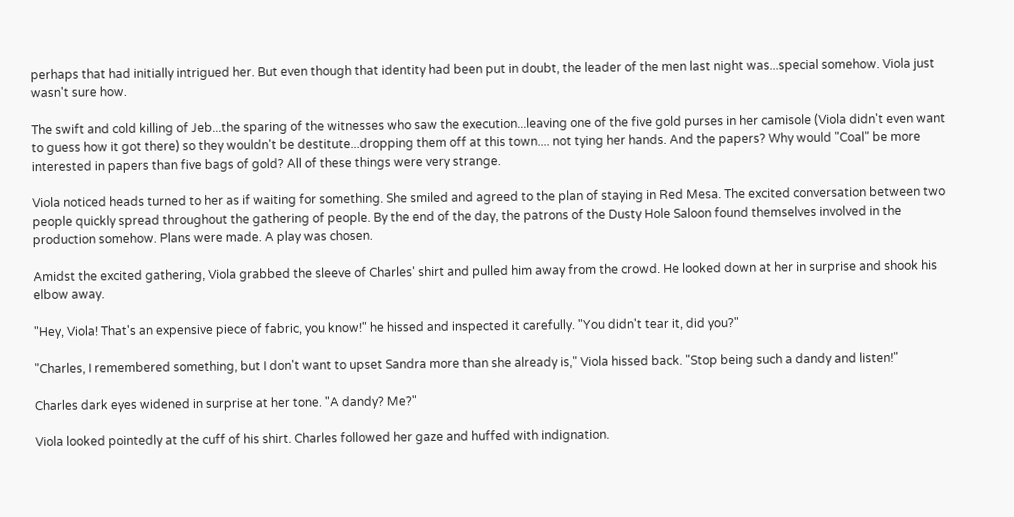perhaps that had initially intrigued her. But even though that identity had been put in doubt, the leader of the men last night was...special somehow. Viola just wasn't sure how.

The swift and cold killing of Jeb...the sparing of the witnesses who saw the execution...leaving one of the five gold purses in her camisole (Viola didn't even want to guess how it got there) so they wouldn't be destitute...dropping them off at this town.... not tying her hands. And the papers? Why would "Coal" be more interested in papers than five bags of gold? All of these things were very strange.

Viola noticed heads turned to her as if waiting for something. She smiled and agreed to the plan of staying in Red Mesa. The excited conversation between two people quickly spread throughout the gathering of people. By the end of the day, the patrons of the Dusty Hole Saloon found themselves involved in the production somehow. Plans were made. A play was chosen.

Amidst the excited gathering, Viola grabbed the sleeve of Charles' shirt and pulled him away from the crowd. He looked down at her in surprise and shook his elbow away.

"Hey, Viola! That's an expensive piece of fabric, you know!" he hissed and inspected it carefully. "You didn't tear it, did you?"

"Charles, I remembered something, but I don't want to upset Sandra more than she already is," Viola hissed back. "Stop being such a dandy and listen!"

Charles dark eyes widened in surprise at her tone. "A dandy? Me?"

Viola looked pointedly at the cuff of his shirt. Charles followed her gaze and huffed with indignation.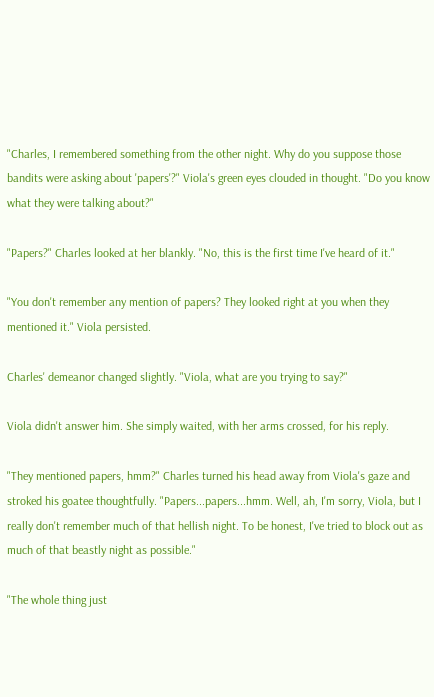"Charles, I remembered something from the other night. Why do you suppose those bandits were asking about 'papers'?" Viola's green eyes clouded in thought. "Do you know what they were talking about?"

"Papers?" Charles looked at her blankly. "No, this is the first time I've heard of it."

"You don't remember any mention of papers? They looked right at you when they mentioned it." Viola persisted.

Charles' demeanor changed slightly. "Viola, what are you trying to say?"

Viola didn't answer him. She simply waited, with her arms crossed, for his reply.

"They mentioned papers, hmm?" Charles turned his head away from Viola's gaze and stroked his goatee thoughtfully. "Papers...papers...hmm. Well, ah, I'm sorry, Viola, but I really don't remember much of that hellish night. To be honest, I've tried to block out as much of that beastly night as possible."

"The whole thing just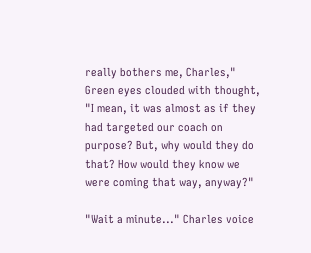really bothers me, Charles," Green eyes clouded with thought, "I mean, it was almost as if they had targeted our coach on purpose? But, why would they do that? How would they know we were coming that way, anyway?"

"Wait a minute..." Charles voice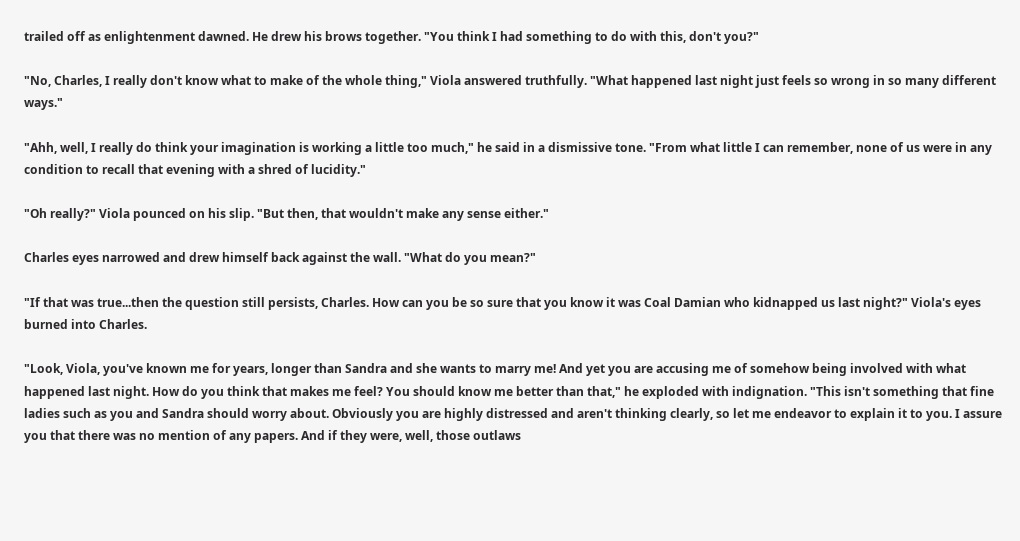trailed off as enlightenment dawned. He drew his brows together. "You think I had something to do with this, don't you?"

"No, Charles, I really don't know what to make of the whole thing," Viola answered truthfully. "What happened last night just feels so wrong in so many different ways."

"Ahh, well, I really do think your imagination is working a little too much," he said in a dismissive tone. "From what little I can remember, none of us were in any condition to recall that evening with a shred of lucidity."

"Oh really?" Viola pounced on his slip. "But then, that wouldn't make any sense either."

Charles eyes narrowed and drew himself back against the wall. "What do you mean?"

"If that was true...then the question still persists, Charles. How can you be so sure that you know it was Coal Damian who kidnapped us last night?" Viola's eyes burned into Charles.

"Look, Viola, you've known me for years, longer than Sandra and she wants to marry me! And yet you are accusing me of somehow being involved with what happened last night. How do you think that makes me feel? You should know me better than that," he exploded with indignation. "This isn't something that fine ladies such as you and Sandra should worry about. Obviously you are highly distressed and aren't thinking clearly, so let me endeavor to explain it to you. I assure you that there was no mention of any papers. And if they were, well, those outlaws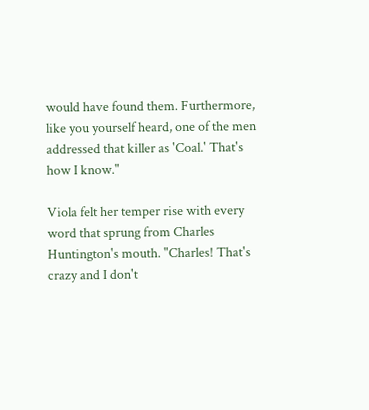would have found them. Furthermore, like you yourself heard, one of the men addressed that killer as 'Coal.' That's how I know."

Viola felt her temper rise with every word that sprung from Charles Huntington's mouth. "Charles! That's crazy and I don't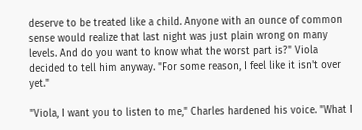deserve to be treated like a child. Anyone with an ounce of common sense would realize that last night was just plain wrong on many levels. And do you want to know what the worst part is?" Viola decided to tell him anyway. "For some reason, I feel like it isn't over yet."

"Viola, I want you to listen to me," Charles hardened his voice. "What I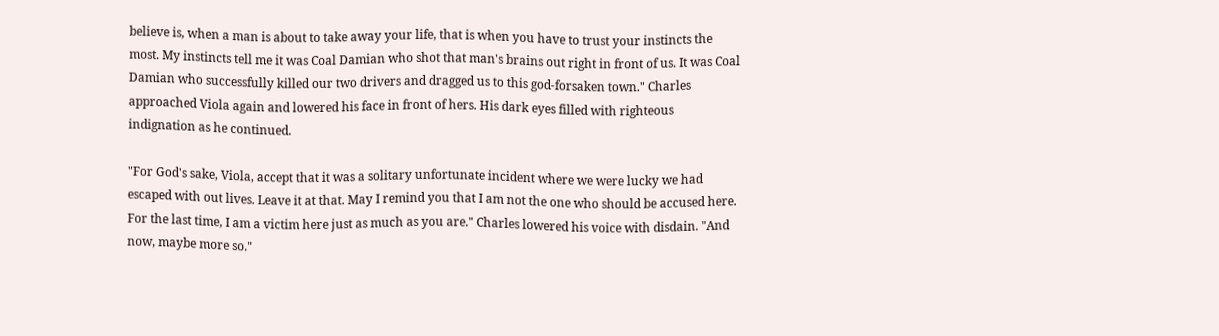believe is, when a man is about to take away your life, that is when you have to trust your instincts the most. My instincts tell me it was Coal Damian who shot that man's brains out right in front of us. It was Coal Damian who successfully killed our two drivers and dragged us to this god-forsaken town." Charles approached Viola again and lowered his face in front of hers. His dark eyes filled with righteous indignation as he continued.

"For God's sake, Viola, accept that it was a solitary unfortunate incident where we were lucky we had escaped with out lives. Leave it at that. May I remind you that I am not the one who should be accused here. For the last time, I am a victim here just as much as you are." Charles lowered his voice with disdain. "And now, maybe more so."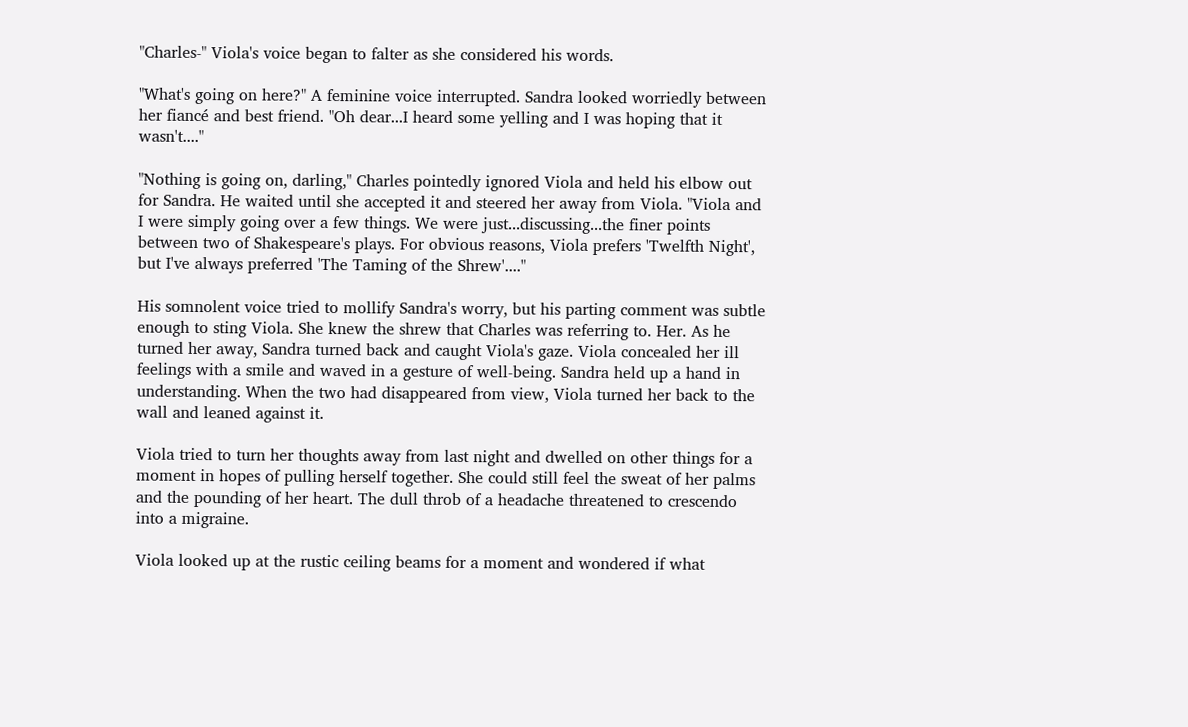"Charles-" Viola's voice began to falter as she considered his words.

"What's going on here?" A feminine voice interrupted. Sandra looked worriedly between her fiancé and best friend. "Oh dear...I heard some yelling and I was hoping that it wasn't...."

"Nothing is going on, darling," Charles pointedly ignored Viola and held his elbow out for Sandra. He waited until she accepted it and steered her away from Viola. "Viola and I were simply going over a few things. We were just...discussing...the finer points between two of Shakespeare's plays. For obvious reasons, Viola prefers 'Twelfth Night', but I've always preferred 'The Taming of the Shrew'...."

His somnolent voice tried to mollify Sandra's worry, but his parting comment was subtle enough to sting Viola. She knew the shrew that Charles was referring to. Her. As he turned her away, Sandra turned back and caught Viola's gaze. Viola concealed her ill feelings with a smile and waved in a gesture of well-being. Sandra held up a hand in understanding. When the two had disappeared from view, Viola turned her back to the wall and leaned against it.

Viola tried to turn her thoughts away from last night and dwelled on other things for a moment in hopes of pulling herself together. She could still feel the sweat of her palms and the pounding of her heart. The dull throb of a headache threatened to crescendo into a migraine.

Viola looked up at the rustic ceiling beams for a moment and wondered if what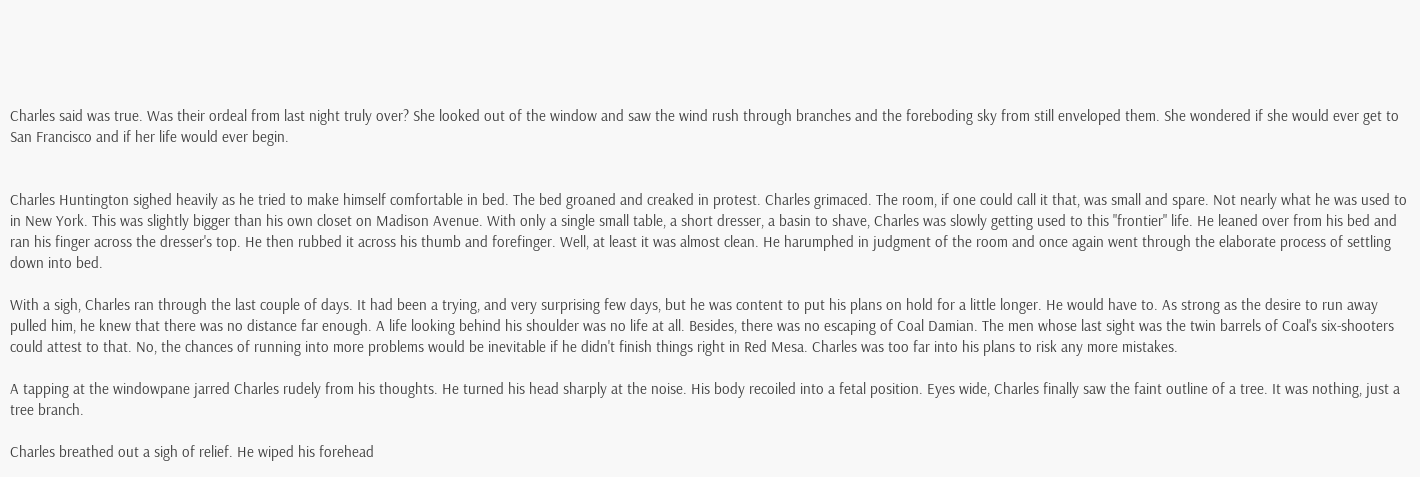Charles said was true. Was their ordeal from last night truly over? She looked out of the window and saw the wind rush through branches and the foreboding sky from still enveloped them. She wondered if she would ever get to San Francisco and if her life would ever begin.


Charles Huntington sighed heavily as he tried to make himself comfortable in bed. The bed groaned and creaked in protest. Charles grimaced. The room, if one could call it that, was small and spare. Not nearly what he was used to in New York. This was slightly bigger than his own closet on Madison Avenue. With only a single small table, a short dresser, a basin to shave, Charles was slowly getting used to this "frontier" life. He leaned over from his bed and ran his finger across the dresser's top. He then rubbed it across his thumb and forefinger. Well, at least it was almost clean. He harumphed in judgment of the room and once again went through the elaborate process of settling down into bed.

With a sigh, Charles ran through the last couple of days. It had been a trying, and very surprising few days, but he was content to put his plans on hold for a little longer. He would have to. As strong as the desire to run away pulled him, he knew that there was no distance far enough. A life looking behind his shoulder was no life at all. Besides, there was no escaping of Coal Damian. The men whose last sight was the twin barrels of Coal's six-shooters could attest to that. No, the chances of running into more problems would be inevitable if he didn't finish things right in Red Mesa. Charles was too far into his plans to risk any more mistakes.

A tapping at the windowpane jarred Charles rudely from his thoughts. He turned his head sharply at the noise. His body recoiled into a fetal position. Eyes wide, Charles finally saw the faint outline of a tree. It was nothing, just a tree branch.

Charles breathed out a sigh of relief. He wiped his forehead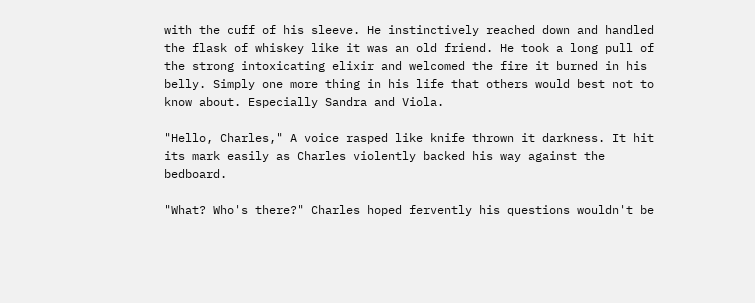with the cuff of his sleeve. He instinctively reached down and handled the flask of whiskey like it was an old friend. He took a long pull of the strong intoxicating elixir and welcomed the fire it burned in his belly. Simply one more thing in his life that others would best not to know about. Especially Sandra and Viola.

"Hello, Charles," A voice rasped like knife thrown it darkness. It hit its mark easily as Charles violently backed his way against the bedboard.

"What? Who's there?" Charles hoped fervently his questions wouldn't be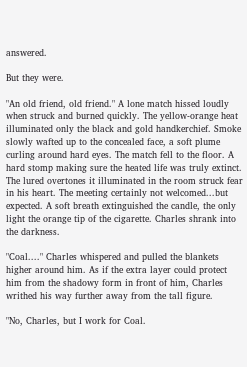answered.

But they were.

"An old friend, old friend." A lone match hissed loudly when struck and burned quickly. The yellow-orange heat illuminated only the black and gold handkerchief. Smoke slowly wafted up to the concealed face, a soft plume curling around hard eyes. The match fell to the floor. A hard stomp making sure the heated life was truly extinct. The lured overtones it illuminated in the room struck fear in his heart. The meeting certainly not welcomed...but expected. A soft breath extinguished the candle, the only light the orange tip of the cigarette. Charles shrank into the darkness.

"Coal...." Charles whispered and pulled the blankets higher around him. As if the extra layer could protect him from the shadowy form in front of him, Charles writhed his way further away from the tall figure.

"No, Charles, but I work for Coal.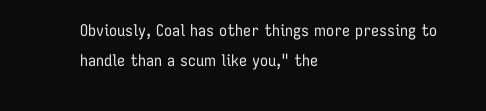Obviously, Coal has other things more pressing to handle than a scum like you," the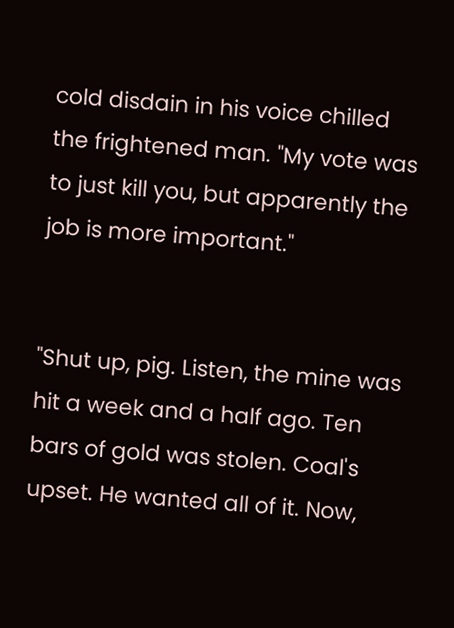cold disdain in his voice chilled the frightened man. "My vote was to just kill you, but apparently the job is more important."


"Shut up, pig. Listen, the mine was hit a week and a half ago. Ten bars of gold was stolen. Coal's upset. He wanted all of it. Now,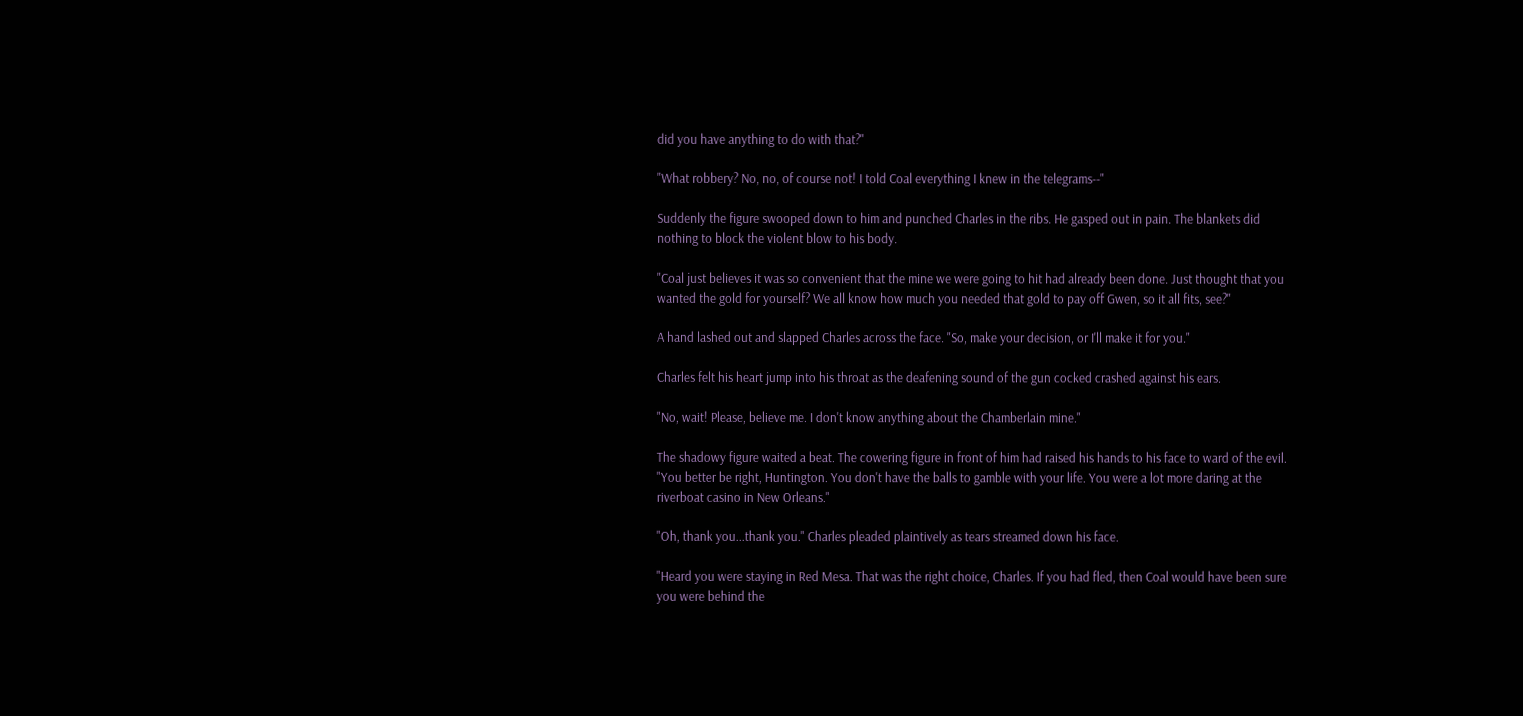did you have anything to do with that?"

"What robbery? No, no, of course not! I told Coal everything I knew in the telegrams--"

Suddenly the figure swooped down to him and punched Charles in the ribs. He gasped out in pain. The blankets did nothing to block the violent blow to his body.

"Coal just believes it was so convenient that the mine we were going to hit had already been done. Just thought that you wanted the gold for yourself? We all know how much you needed that gold to pay off Gwen, so it all fits, see?"

A hand lashed out and slapped Charles across the face. "So, make your decision, or I'll make it for you."

Charles felt his heart jump into his throat as the deafening sound of the gun cocked crashed against his ears.

"No, wait! Please, believe me. I don't know anything about the Chamberlain mine."

The shadowy figure waited a beat. The cowering figure in front of him had raised his hands to his face to ward of the evil. "You better be right, Huntington. You don't have the balls to gamble with your life. You were a lot more daring at the riverboat casino in New Orleans."

"Oh, thank you...thank you." Charles pleaded plaintively as tears streamed down his face.

"Heard you were staying in Red Mesa. That was the right choice, Charles. If you had fled, then Coal would have been sure you were behind the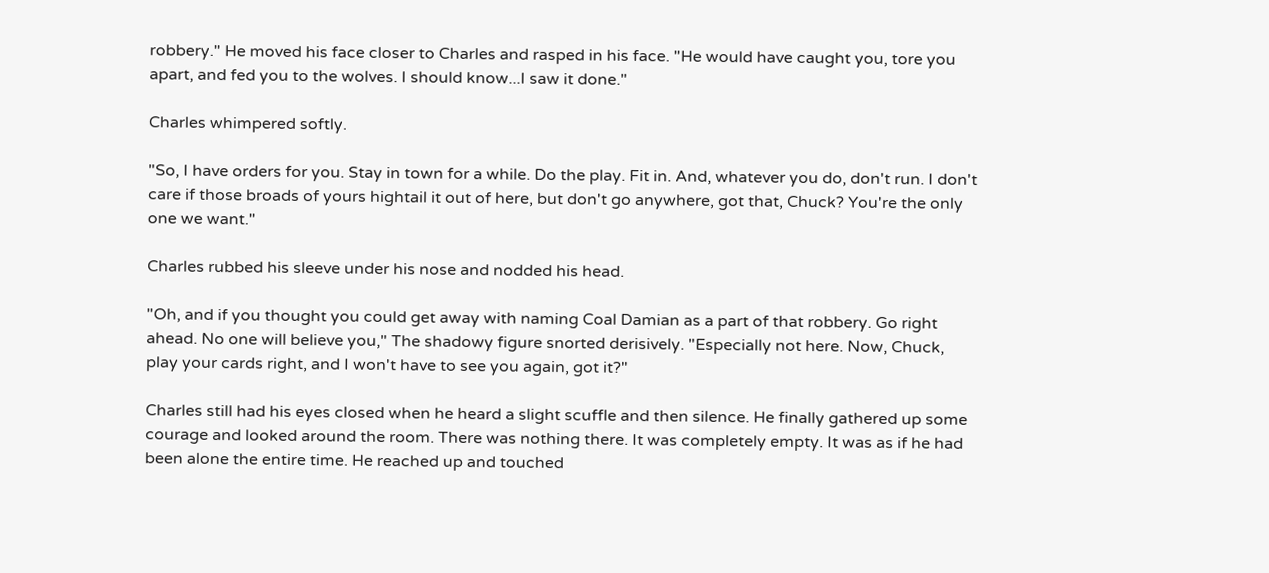robbery." He moved his face closer to Charles and rasped in his face. "He would have caught you, tore you apart, and fed you to the wolves. I should know...I saw it done."

Charles whimpered softly.

"So, I have orders for you. Stay in town for a while. Do the play. Fit in. And, whatever you do, don't run. I don't care if those broads of yours hightail it out of here, but don't go anywhere, got that, Chuck? You're the only one we want."

Charles rubbed his sleeve under his nose and nodded his head.

"Oh, and if you thought you could get away with naming Coal Damian as a part of that robbery. Go right ahead. No one will believe you," The shadowy figure snorted derisively. "Especially not here. Now, Chuck, play your cards right, and I won't have to see you again, got it?"

Charles still had his eyes closed when he heard a slight scuffle and then silence. He finally gathered up some courage and looked around the room. There was nothing there. It was completely empty. It was as if he had been alone the entire time. He reached up and touched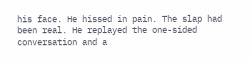his face. He hissed in pain. The slap had been real. He replayed the one-sided conversation and a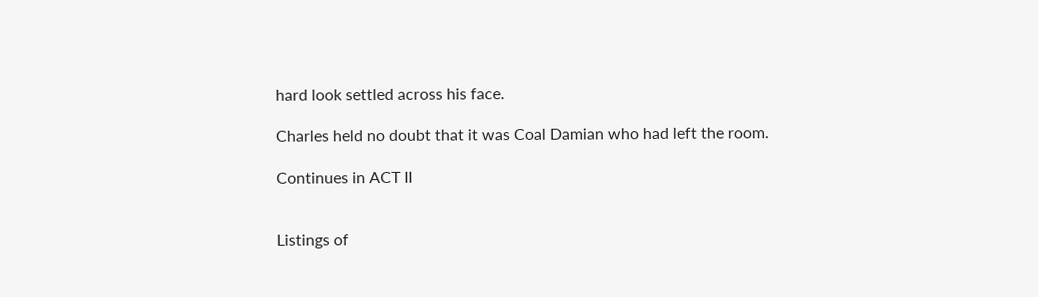hard look settled across his face.

Charles held no doubt that it was Coal Damian who had left the room.

Continues in ACT II


Listings of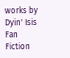works by Dyin' Isis Fan Fiction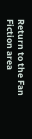Return to the Fan Fiction area